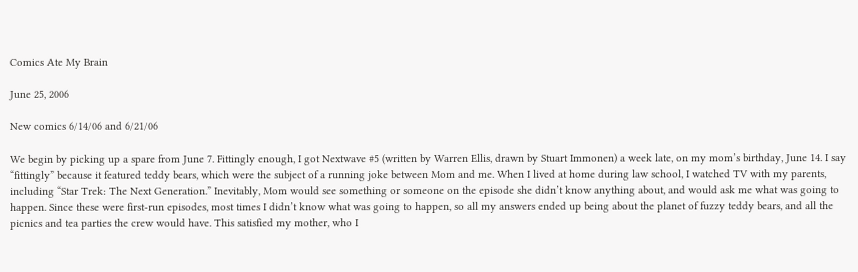Comics Ate My Brain

June 25, 2006

New comics 6/14/06 and 6/21/06

We begin by picking up a spare from June 7. Fittingly enough, I got Nextwave #5 (written by Warren Ellis, drawn by Stuart Immonen) a week late, on my mom’s birthday, June 14. I say “fittingly” because it featured teddy bears, which were the subject of a running joke between Mom and me. When I lived at home during law school, I watched TV with my parents, including “Star Trek: The Next Generation.” Inevitably, Mom would see something or someone on the episode she didn’t know anything about, and would ask me what was going to happen. Since these were first-run episodes, most times I didn’t know what was going to happen, so all my answers ended up being about the planet of fuzzy teddy bears, and all the picnics and tea parties the crew would have. This satisfied my mother, who I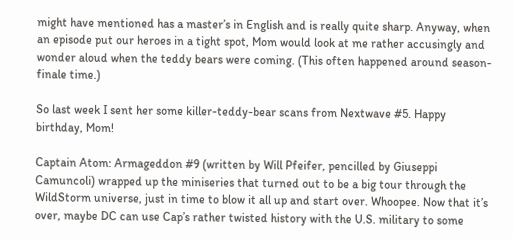might have mentioned has a master’s in English and is really quite sharp. Anyway, when an episode put our heroes in a tight spot, Mom would look at me rather accusingly and wonder aloud when the teddy bears were coming. (This often happened around season-finale time.)

So last week I sent her some killer-teddy-bear scans from Nextwave #5. Happy birthday, Mom!

Captain Atom: Armageddon #9 (written by Will Pfeifer, pencilled by Giuseppi Camuncoli) wrapped up the miniseries that turned out to be a big tour through the WildStorm universe, just in time to blow it all up and start over. Whoopee. Now that it’s over, maybe DC can use Cap’s rather twisted history with the U.S. military to some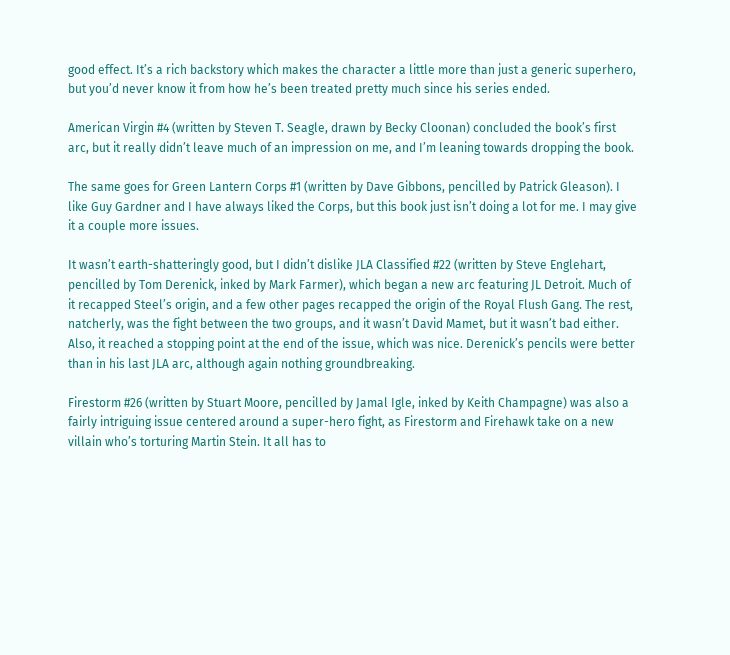good effect. It’s a rich backstory which makes the character a little more than just a generic superhero, but you’d never know it from how he’s been treated pretty much since his series ended.

American Virgin #4 (written by Steven T. Seagle, drawn by Becky Cloonan) concluded the book’s first arc, but it really didn’t leave much of an impression on me, and I’m leaning towards dropping the book.

The same goes for Green Lantern Corps #1 (written by Dave Gibbons, pencilled by Patrick Gleason). I like Guy Gardner and I have always liked the Corps, but this book just isn’t doing a lot for me. I may give it a couple more issues.

It wasn’t earth-shatteringly good, but I didn’t dislike JLA Classified #22 (written by Steve Englehart, pencilled by Tom Derenick, inked by Mark Farmer), which began a new arc featuring JL Detroit. Much of it recapped Steel’s origin, and a few other pages recapped the origin of the Royal Flush Gang. The rest, natcherly, was the fight between the two groups, and it wasn’t David Mamet, but it wasn’t bad either. Also, it reached a stopping point at the end of the issue, which was nice. Derenick’s pencils were better than in his last JLA arc, although again nothing groundbreaking.

Firestorm #26 (written by Stuart Moore, pencilled by Jamal Igle, inked by Keith Champagne) was also a fairly intriguing issue centered around a super-hero fight, as Firestorm and Firehawk take on a new villain who’s torturing Martin Stein. It all has to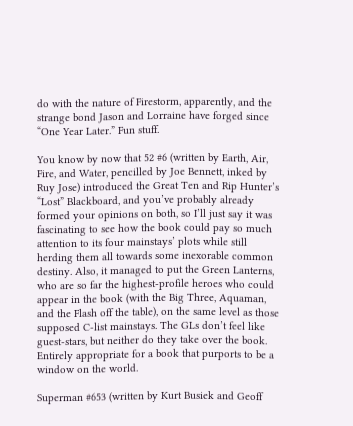do with the nature of Firestorm, apparently, and the strange bond Jason and Lorraine have forged since “One Year Later.” Fun stuff.

You know by now that 52 #6 (written by Earth, Air, Fire, and Water, pencilled by Joe Bennett, inked by Ruy Jose) introduced the Great Ten and Rip Hunter’s “Lost” Blackboard, and you’ve probably already formed your opinions on both, so I’ll just say it was fascinating to see how the book could pay so much attention to its four mainstays’ plots while still herding them all towards some inexorable common destiny. Also, it managed to put the Green Lanterns, who are so far the highest-profile heroes who could appear in the book (with the Big Three, Aquaman, and the Flash off the table), on the same level as those supposed C-list mainstays. The GLs don’t feel like guest-stars, but neither do they take over the book. Entirely appropriate for a book that purports to be a window on the world.

Superman #653 (written by Kurt Busiek and Geoff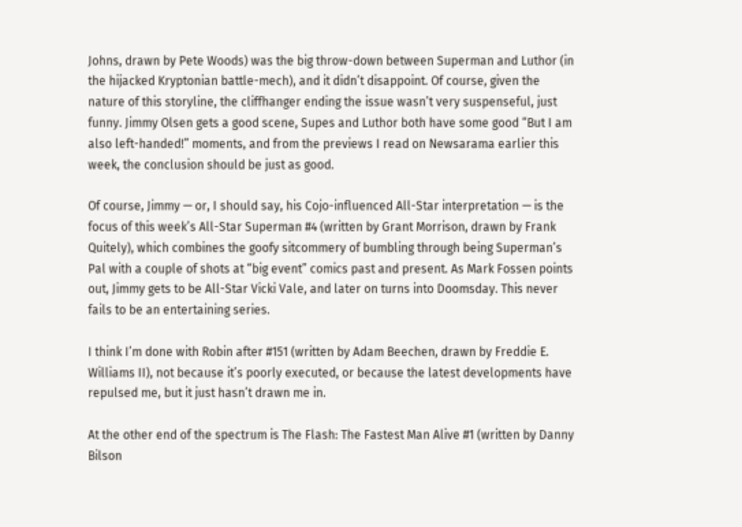Johns, drawn by Pete Woods) was the big throw-down between Superman and Luthor (in the hijacked Kryptonian battle-mech), and it didn’t disappoint. Of course, given the nature of this storyline, the cliffhanger ending the issue wasn’t very suspenseful, just funny. Jimmy Olsen gets a good scene, Supes and Luthor both have some good “But I am also left-handed!” moments, and from the previews I read on Newsarama earlier this week, the conclusion should be just as good.

Of course, Jimmy — or, I should say, his Cojo-influenced All-Star interpretation — is the focus of this week’s All-Star Superman #4 (written by Grant Morrison, drawn by Frank Quitely), which combines the goofy sitcommery of bumbling through being Superman’s Pal with a couple of shots at “big event” comics past and present. As Mark Fossen points out, Jimmy gets to be All-Star Vicki Vale, and later on turns into Doomsday. This never fails to be an entertaining series.

I think I’m done with Robin after #151 (written by Adam Beechen, drawn by Freddie E. Williams II), not because it’s poorly executed, or because the latest developments have repulsed me, but it just hasn’t drawn me in.

At the other end of the spectrum is The Flash: The Fastest Man Alive #1 (written by Danny Bilson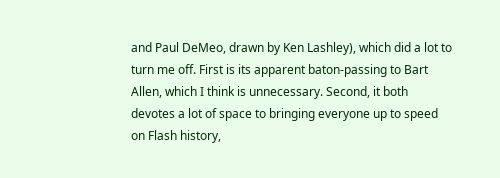and Paul DeMeo, drawn by Ken Lashley), which did a lot to turn me off. First is its apparent baton-passing to Bart Allen, which I think is unnecessary. Second, it both devotes a lot of space to bringing everyone up to speed on Flash history,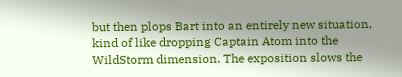but then plops Bart into an entirely new situation, kind of like dropping Captain Atom into the WildStorm dimension. The exposition slows the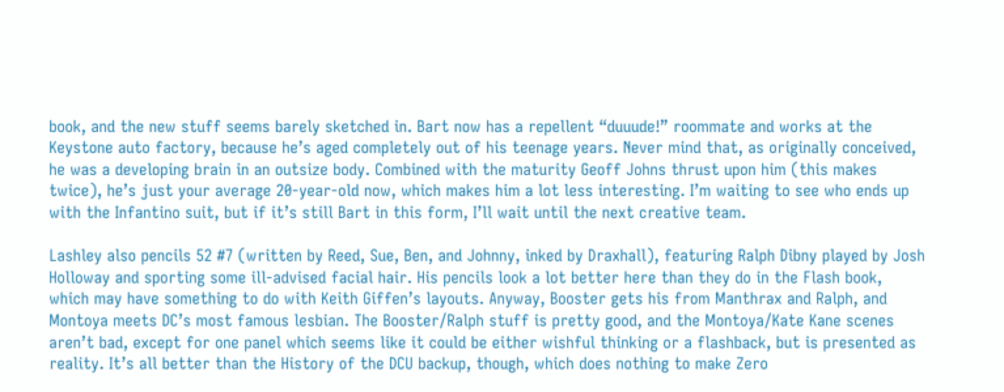book, and the new stuff seems barely sketched in. Bart now has a repellent “duuude!” roommate and works at the Keystone auto factory, because he’s aged completely out of his teenage years. Never mind that, as originally conceived, he was a developing brain in an outsize body. Combined with the maturity Geoff Johns thrust upon him (this makes twice), he’s just your average 20-year-old now, which makes him a lot less interesting. I’m waiting to see who ends up with the Infantino suit, but if it’s still Bart in this form, I’ll wait until the next creative team.

Lashley also pencils 52 #7 (written by Reed, Sue, Ben, and Johnny, inked by Draxhall), featuring Ralph Dibny played by Josh Holloway and sporting some ill-advised facial hair. His pencils look a lot better here than they do in the Flash book, which may have something to do with Keith Giffen’s layouts. Anyway, Booster gets his from Manthrax and Ralph, and Montoya meets DC’s most famous lesbian. The Booster/Ralph stuff is pretty good, and the Montoya/Kate Kane scenes aren’t bad, except for one panel which seems like it could be either wishful thinking or a flashback, but is presented as reality. It’s all better than the History of the DCU backup, though, which does nothing to make Zero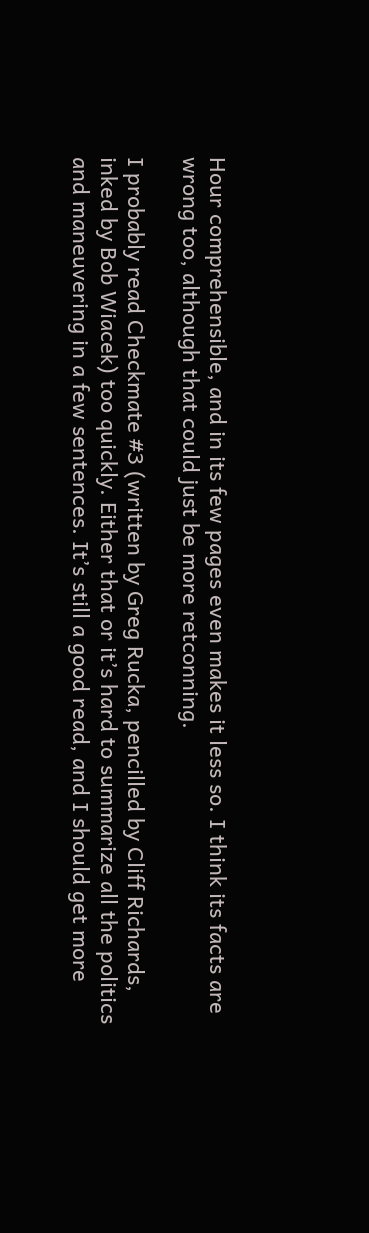Hour comprehensible, and in its few pages even makes it less so. I think its facts are wrong too, although that could just be more retconning.

I probably read Checkmate #3 (written by Greg Rucka, pencilled by Cliff Richards, inked by Bob Wiacek) too quickly. Either that or it’s hard to summarize all the politics and maneuvering in a few sentences. It’s still a good read, and I should get more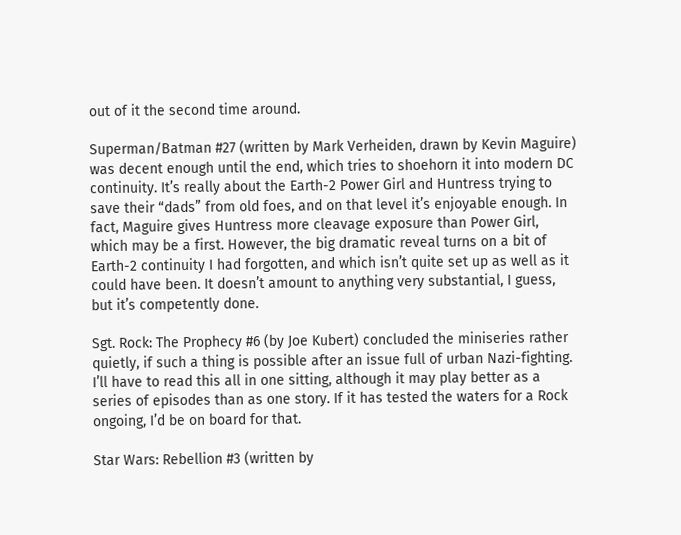out of it the second time around.

Superman/Batman #27 (written by Mark Verheiden, drawn by Kevin Maguire) was decent enough until the end, which tries to shoehorn it into modern DC continuity. It’s really about the Earth-2 Power Girl and Huntress trying to save their “dads” from old foes, and on that level it’s enjoyable enough. In fact, Maguire gives Huntress more cleavage exposure than Power Girl, which may be a first. However, the big dramatic reveal turns on a bit of Earth-2 continuity I had forgotten, and which isn’t quite set up as well as it could have been. It doesn’t amount to anything very substantial, I guess, but it’s competently done.

Sgt. Rock: The Prophecy #6 (by Joe Kubert) concluded the miniseries rather quietly, if such a thing is possible after an issue full of urban Nazi-fighting. I’ll have to read this all in one sitting, although it may play better as a series of episodes than as one story. If it has tested the waters for a Rock ongoing, I’d be on board for that.

Star Wars: Rebellion #3 (written by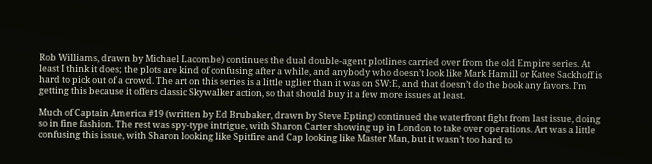Rob Williams, drawn by Michael Lacombe) continues the dual double-agent plotlines carried over from the old Empire series. At least I think it does; the plots are kind of confusing after a while, and anybody who doesn’t look like Mark Hamill or Katee Sackhoff is hard to pick out of a crowd. The art on this series is a little uglier than it was on SW:E, and that doesn’t do the book any favors. I’m getting this because it offers classic Skywalker action, so that should buy it a few more issues at least.

Much of Captain America #19 (written by Ed Brubaker, drawn by Steve Epting) continued the waterfront fight from last issue, doing so in fine fashion. The rest was spy-type intrigue, with Sharon Carter showing up in London to take over operations. Art was a little confusing this issue, with Sharon looking like Spitfire and Cap looking like Master Man, but it wasn’t too hard to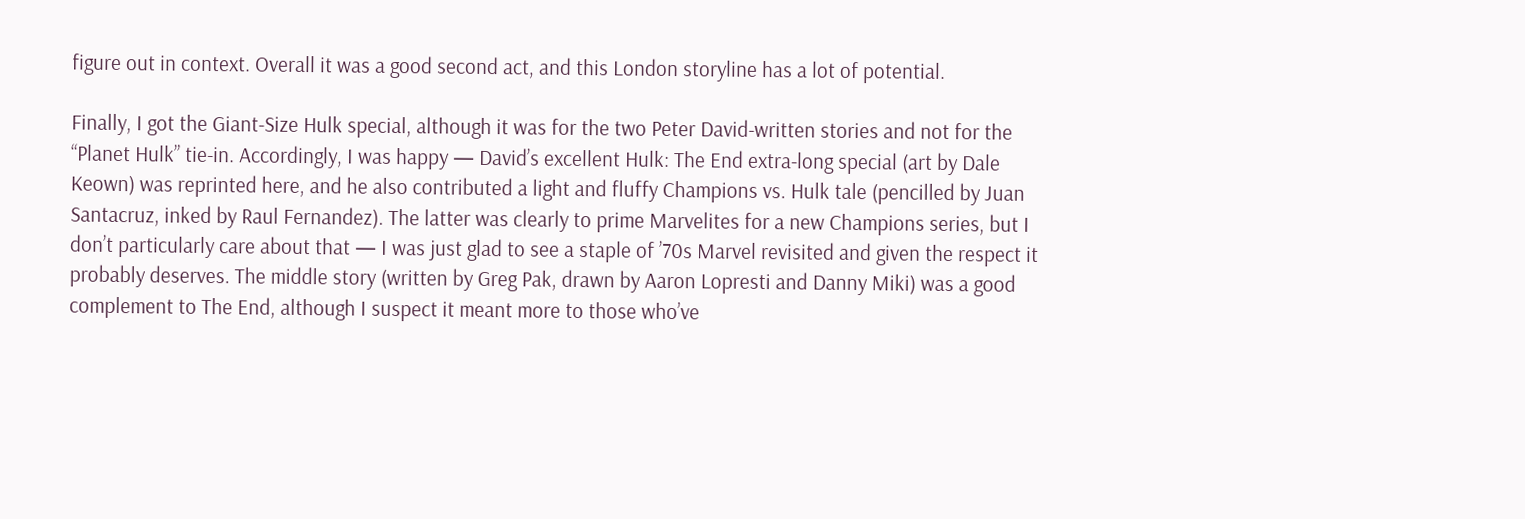figure out in context. Overall it was a good second act, and this London storyline has a lot of potential.

Finally, I got the Giant-Size Hulk special, although it was for the two Peter David-written stories and not for the “Planet Hulk” tie-in. Accordingly, I was happy — David’s excellent Hulk: The End extra-long special (art by Dale Keown) was reprinted here, and he also contributed a light and fluffy Champions vs. Hulk tale (pencilled by Juan Santacruz, inked by Raul Fernandez). The latter was clearly to prime Marvelites for a new Champions series, but I don’t particularly care about that — I was just glad to see a staple of ’70s Marvel revisited and given the respect it probably deserves. The middle story (written by Greg Pak, drawn by Aaron Lopresti and Danny Miki) was a good complement to The End, although I suspect it meant more to those who’ve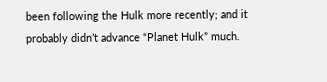been following the Hulk more recently; and it probably didn’t advance “Planet Hulk” much.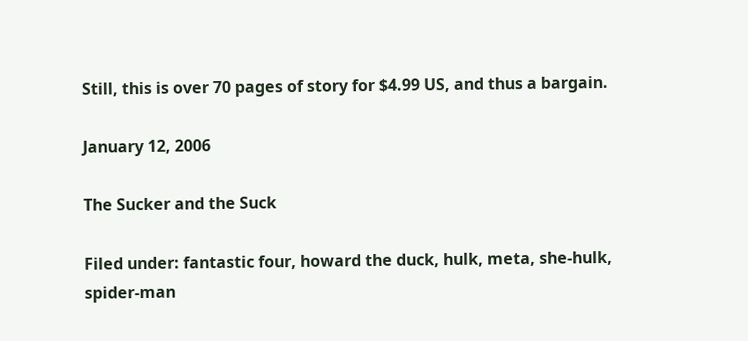Still, this is over 70 pages of story for $4.99 US, and thus a bargain.

January 12, 2006

The Sucker and the Suck

Filed under: fantastic four, howard the duck, hulk, meta, she-hulk, spider-man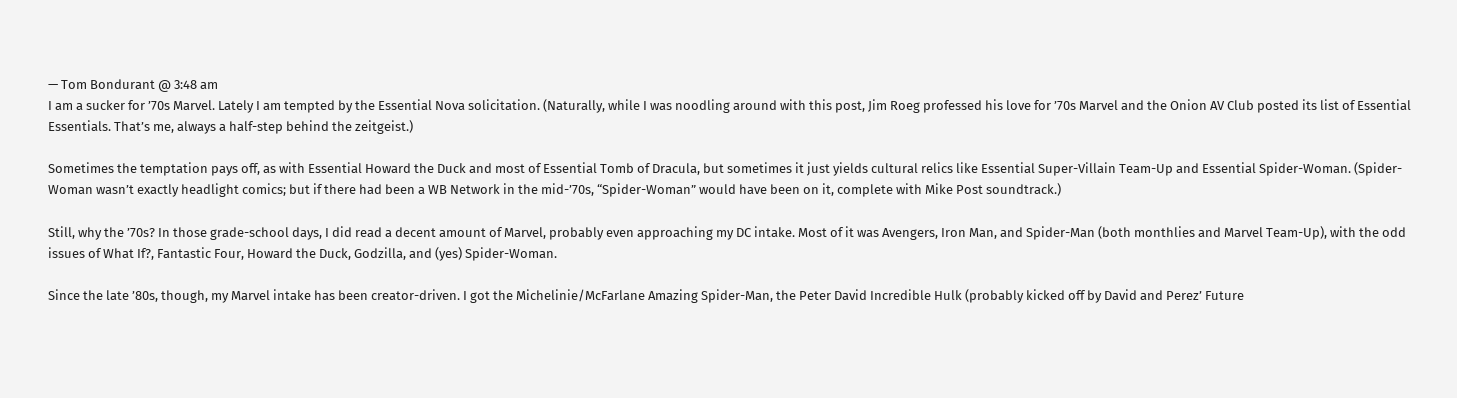— Tom Bondurant @ 3:48 am
I am a sucker for ’70s Marvel. Lately I am tempted by the Essential Nova solicitation. (Naturally, while I was noodling around with this post, Jim Roeg professed his love for ’70s Marvel and the Onion AV Club posted its list of Essential Essentials. That’s me, always a half-step behind the zeitgeist.)

Sometimes the temptation pays off, as with Essential Howard the Duck and most of Essential Tomb of Dracula, but sometimes it just yields cultural relics like Essential Super-Villain Team-Up and Essential Spider-Woman. (Spider-Woman wasn’t exactly headlight comics; but if there had been a WB Network in the mid-’70s, “Spider-Woman” would have been on it, complete with Mike Post soundtrack.)

Still, why the ’70s? In those grade-school days, I did read a decent amount of Marvel, probably even approaching my DC intake. Most of it was Avengers, Iron Man, and Spider-Man (both monthlies and Marvel Team-Up), with the odd issues of What If?, Fantastic Four, Howard the Duck, Godzilla, and (yes) Spider-Woman.

Since the late ’80s, though, my Marvel intake has been creator-driven. I got the Michelinie/McFarlane Amazing Spider-Man, the Peter David Incredible Hulk (probably kicked off by David and Perez’ Future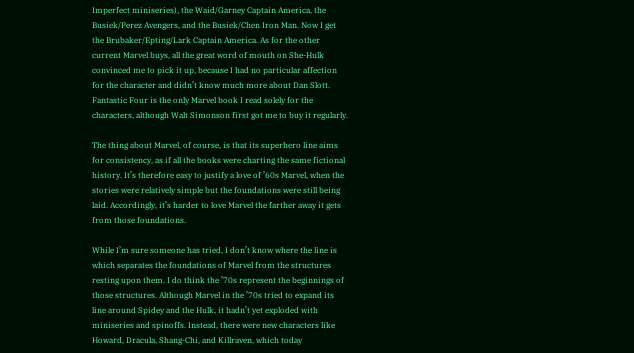Imperfect miniseries), the Waid/Garney Captain America, the Busiek/Perez Avengers, and the Busiek/Chen Iron Man. Now I get the Brubaker/Epting/Lark Captain America. As for the other current Marvel buys, all the great word of mouth on She-Hulk convinced me to pick it up, because I had no particular affection for the character and didn’t know much more about Dan Slott. Fantastic Four is the only Marvel book I read solely for the characters, although Walt Simonson first got me to buy it regularly.

The thing about Marvel, of course, is that its superhero line aims for consistency, as if all the books were charting the same fictional history. It’s therefore easy to justify a love of ’60s Marvel, when the stories were relatively simple but the foundations were still being laid. Accordingly, it’s harder to love Marvel the farther away it gets from those foundations.

While I’m sure someone has tried, I don’t know where the line is which separates the foundations of Marvel from the structures resting upon them. I do think the ’70s represent the beginnings of those structures. Although Marvel in the ’70s tried to expand its line around Spidey and the Hulk, it hadn’t yet exploded with miniseries and spinoffs. Instead, there were new characters like Howard, Dracula, Shang-Chi, and Killraven, which today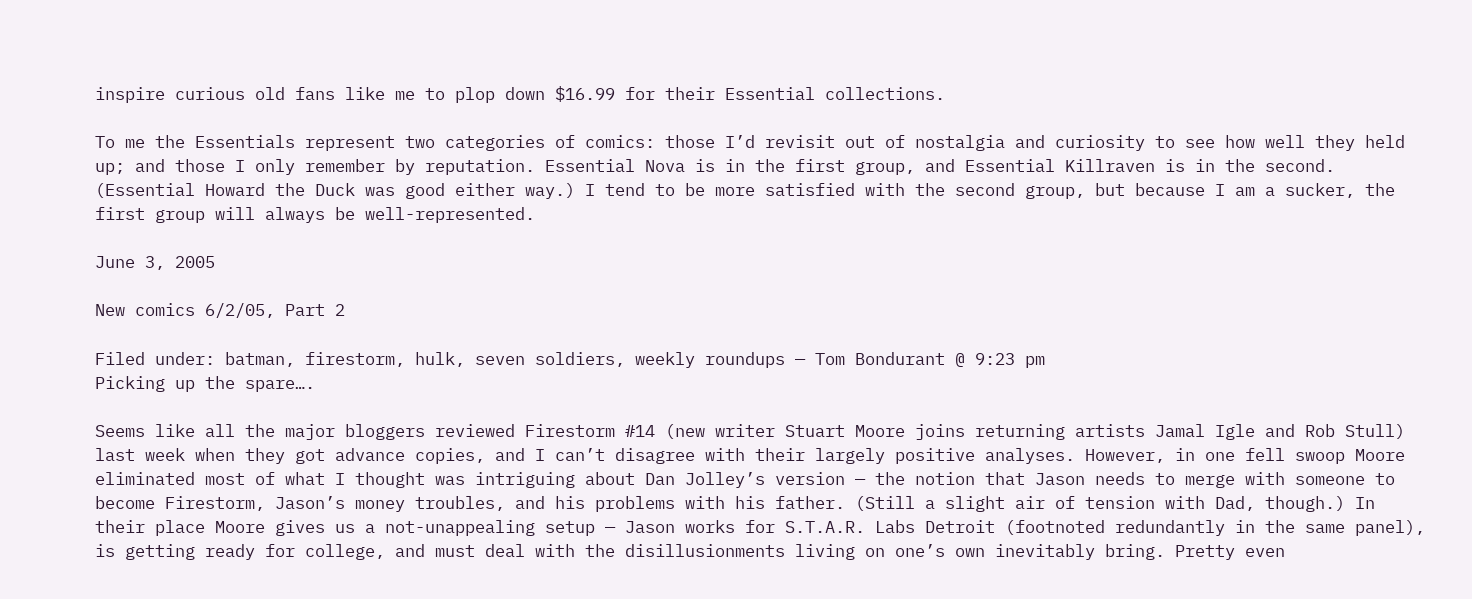inspire curious old fans like me to plop down $16.99 for their Essential collections.

To me the Essentials represent two categories of comics: those I’d revisit out of nostalgia and curiosity to see how well they held up; and those I only remember by reputation. Essential Nova is in the first group, and Essential Killraven is in the second. (Essential Howard the Duck was good either way.) I tend to be more satisfied with the second group, but because I am a sucker, the first group will always be well-represented.

June 3, 2005

New comics 6/2/05, Part 2

Filed under: batman, firestorm, hulk, seven soldiers, weekly roundups — Tom Bondurant @ 9:23 pm
Picking up the spare….

Seems like all the major bloggers reviewed Firestorm #14 (new writer Stuart Moore joins returning artists Jamal Igle and Rob Stull) last week when they got advance copies, and I can’t disagree with their largely positive analyses. However, in one fell swoop Moore eliminated most of what I thought was intriguing about Dan Jolley’s version — the notion that Jason needs to merge with someone to become Firestorm, Jason’s money troubles, and his problems with his father. (Still a slight air of tension with Dad, though.) In their place Moore gives us a not-unappealing setup — Jason works for S.T.A.R. Labs Detroit (footnoted redundantly in the same panel), is getting ready for college, and must deal with the disillusionments living on one’s own inevitably bring. Pretty even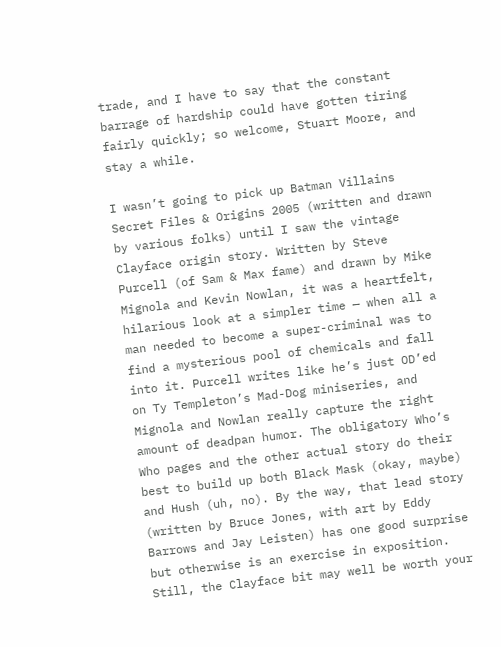trade, and I have to say that the constant barrage of hardship could have gotten tiring fairly quickly; so welcome, Stuart Moore, and stay a while.

I wasn’t going to pick up Batman Villains Secret Files & Origins 2005 (written and drawn by various folks) until I saw the vintage Clayface origin story. Written by Steve Purcell (of Sam & Max fame) and drawn by Mike Mignola and Kevin Nowlan, it was a heartfelt, hilarious look at a simpler time — when all a man needed to become a super-criminal was to find a mysterious pool of chemicals and fall into it. Purcell writes like he’s just OD’ed on Ty Templeton’s Mad-Dog miniseries, and Mignola and Nowlan really capture the right amount of deadpan humor. The obligatory Who’s Who pages and the other actual story do their best to build up both Black Mask (okay, maybe) and Hush (uh, no). By the way, that lead story (written by Bruce Jones, with art by Eddy Barrows and Jay Leisten) has one good surprise but otherwise is an exercise in exposition. Still, the Clayface bit may well be worth your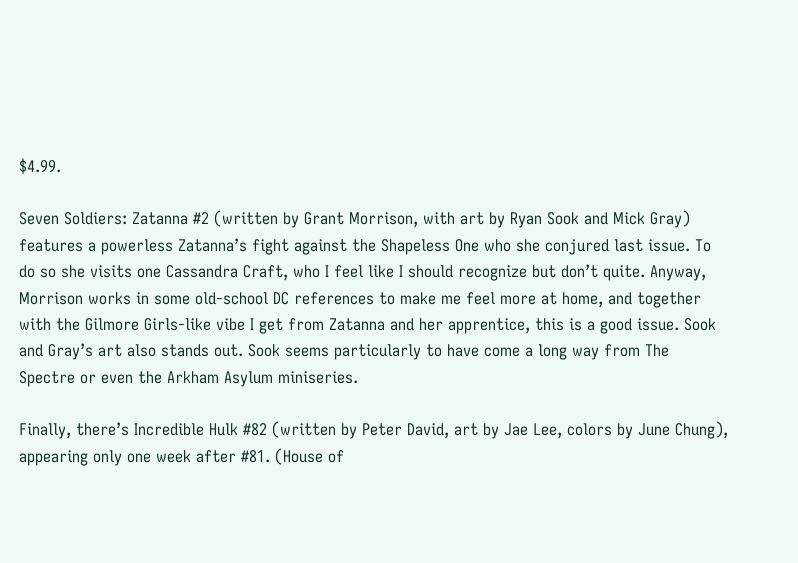$4.99.

Seven Soldiers: Zatanna #2 (written by Grant Morrison, with art by Ryan Sook and Mick Gray) features a powerless Zatanna’s fight against the Shapeless One who she conjured last issue. To do so she visits one Cassandra Craft, who I feel like I should recognize but don’t quite. Anyway, Morrison works in some old-school DC references to make me feel more at home, and together with the Gilmore Girls-like vibe I get from Zatanna and her apprentice, this is a good issue. Sook and Gray’s art also stands out. Sook seems particularly to have come a long way from The Spectre or even the Arkham Asylum miniseries.

Finally, there’s Incredible Hulk #82 (written by Peter David, art by Jae Lee, colors by June Chung), appearing only one week after #81. (House of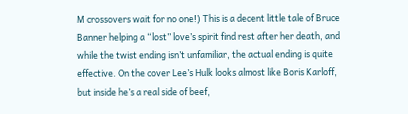M crossovers wait for no one!) This is a decent little tale of Bruce Banner helping a “lost” love’s spirit find rest after her death, and while the twist ending isn’t unfamiliar, the actual ending is quite effective. On the cover Lee’s Hulk looks almost like Boris Karloff, but inside he’s a real side of beef,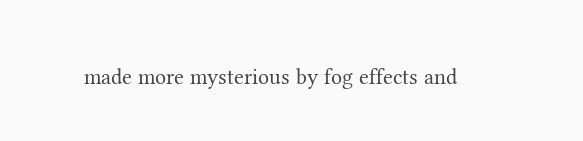made more mysterious by fog effects and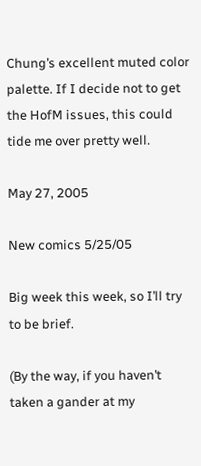Chung’s excellent muted color palette. If I decide not to get the HofM issues, this could tide me over pretty well.

May 27, 2005

New comics 5/25/05

Big week this week, so I’ll try to be brief.

(By the way, if you haven’t taken a gander at my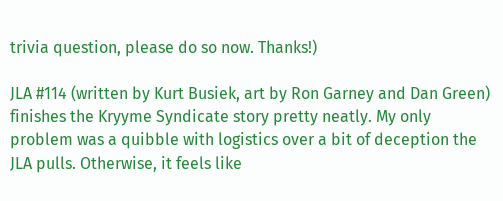trivia question, please do so now. Thanks!)

JLA #114 (written by Kurt Busiek, art by Ron Garney and Dan Green) finishes the Kryyme Syndicate story pretty neatly. My only problem was a quibble with logistics over a bit of deception the JLA pulls. Otherwise, it feels like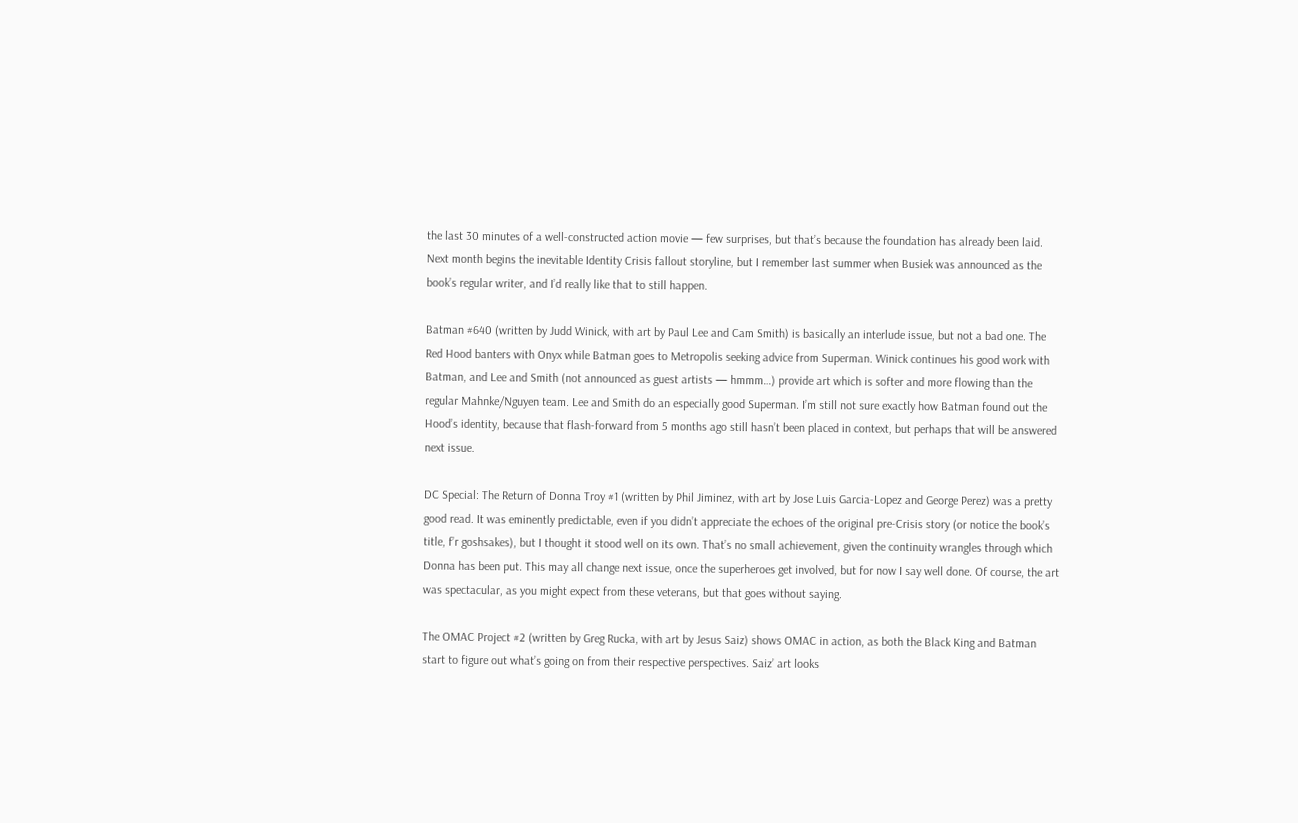the last 30 minutes of a well-constructed action movie — few surprises, but that’s because the foundation has already been laid. Next month begins the inevitable Identity Crisis fallout storyline, but I remember last summer when Busiek was announced as the book’s regular writer, and I’d really like that to still happen.

Batman #640 (written by Judd Winick, with art by Paul Lee and Cam Smith) is basically an interlude issue, but not a bad one. The Red Hood banters with Onyx while Batman goes to Metropolis seeking advice from Superman. Winick continues his good work with Batman, and Lee and Smith (not announced as guest artists — hmmm…) provide art which is softer and more flowing than the regular Mahnke/Nguyen team. Lee and Smith do an especially good Superman. I’m still not sure exactly how Batman found out the Hood’s identity, because that flash-forward from 5 months ago still hasn’t been placed in context, but perhaps that will be answered next issue.

DC Special: The Return of Donna Troy #1 (written by Phil Jiminez, with art by Jose Luis Garcia-Lopez and George Perez) was a pretty good read. It was eminently predictable, even if you didn’t appreciate the echoes of the original pre-Crisis story (or notice the book’s title, f’r goshsakes), but I thought it stood well on its own. That’s no small achievement, given the continuity wrangles through which Donna has been put. This may all change next issue, once the superheroes get involved, but for now I say well done. Of course, the art was spectacular, as you might expect from these veterans, but that goes without saying.

The OMAC Project #2 (written by Greg Rucka, with art by Jesus Saiz) shows OMAC in action, as both the Black King and Batman start to figure out what’s going on from their respective perspectives. Saiz’ art looks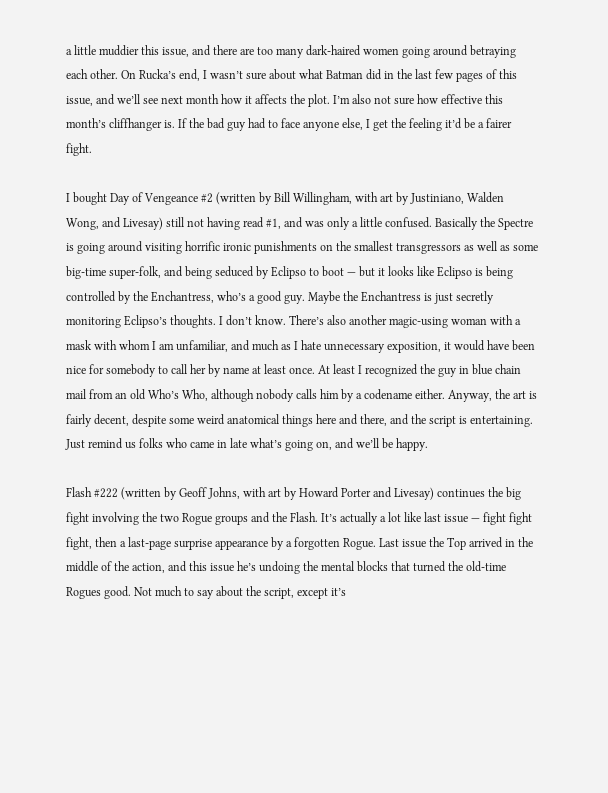a little muddier this issue, and there are too many dark-haired women going around betraying each other. On Rucka’s end, I wasn’t sure about what Batman did in the last few pages of this issue, and we’ll see next month how it affects the plot. I’m also not sure how effective this month’s cliffhanger is. If the bad guy had to face anyone else, I get the feeling it’d be a fairer fight.

I bought Day of Vengeance #2 (written by Bill Willingham, with art by Justiniano, Walden Wong, and Livesay) still not having read #1, and was only a little confused. Basically the Spectre is going around visiting horrific ironic punishments on the smallest transgressors as well as some big-time super-folk, and being seduced by Eclipso to boot — but it looks like Eclipso is being controlled by the Enchantress, who’s a good guy. Maybe the Enchantress is just secretly monitoring Eclipso’s thoughts. I don’t know. There’s also another magic-using woman with a mask with whom I am unfamiliar, and much as I hate unnecessary exposition, it would have been nice for somebody to call her by name at least once. At least I recognized the guy in blue chain mail from an old Who’s Who, although nobody calls him by a codename either. Anyway, the art is fairly decent, despite some weird anatomical things here and there, and the script is entertaining. Just remind us folks who came in late what’s going on, and we’ll be happy.

Flash #222 (written by Geoff Johns, with art by Howard Porter and Livesay) continues the big fight involving the two Rogue groups and the Flash. It’s actually a lot like last issue — fight fight fight, then a last-page surprise appearance by a forgotten Rogue. Last issue the Top arrived in the middle of the action, and this issue he’s undoing the mental blocks that turned the old-time Rogues good. Not much to say about the script, except it’s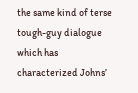the same kind of terse tough-guy dialogue which has characterized Johns’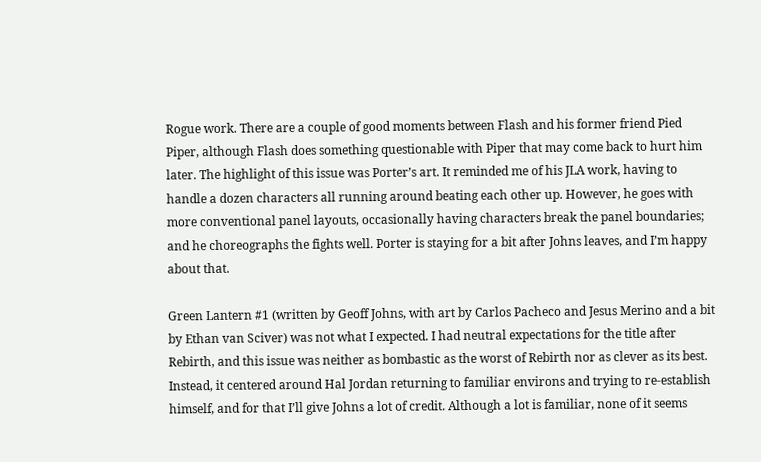Rogue work. There are a couple of good moments between Flash and his former friend Pied Piper, although Flash does something questionable with Piper that may come back to hurt him later. The highlight of this issue was Porter’s art. It reminded me of his JLA work, having to handle a dozen characters all running around beating each other up. However, he goes with more conventional panel layouts, occasionally having characters break the panel boundaries; and he choreographs the fights well. Porter is staying for a bit after Johns leaves, and I’m happy about that.

Green Lantern #1 (written by Geoff Johns, with art by Carlos Pacheco and Jesus Merino and a bit by Ethan van Sciver) was not what I expected. I had neutral expectations for the title after Rebirth, and this issue was neither as bombastic as the worst of Rebirth nor as clever as its best. Instead, it centered around Hal Jordan returning to familiar environs and trying to re-establish himself, and for that I’ll give Johns a lot of credit. Although a lot is familiar, none of it seems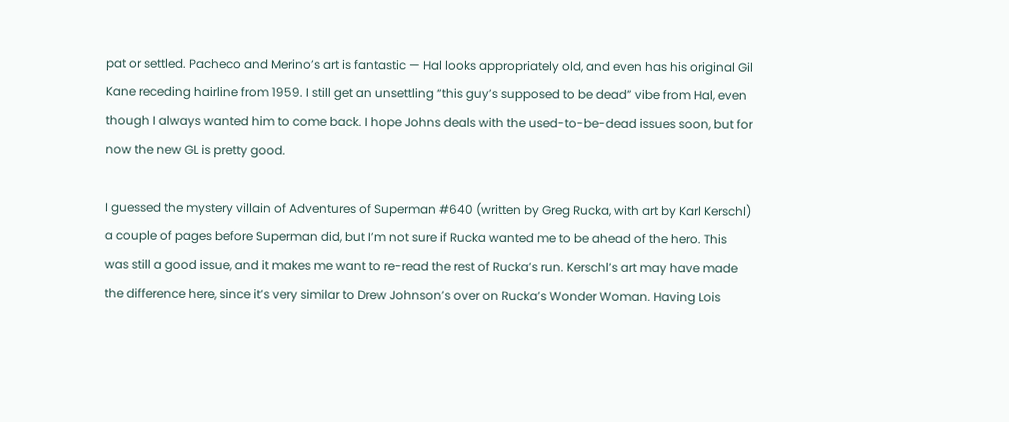pat or settled. Pacheco and Merino’s art is fantastic — Hal looks appropriately old, and even has his original Gil Kane receding hairline from 1959. I still get an unsettling “this guy’s supposed to be dead” vibe from Hal, even though I always wanted him to come back. I hope Johns deals with the used-to-be-dead issues soon, but for now the new GL is pretty good.

I guessed the mystery villain of Adventures of Superman #640 (written by Greg Rucka, with art by Karl Kerschl) a couple of pages before Superman did, but I’m not sure if Rucka wanted me to be ahead of the hero. This was still a good issue, and it makes me want to re-read the rest of Rucka’s run. Kerschl’s art may have made the difference here, since it’s very similar to Drew Johnson’s over on Rucka’s Wonder Woman. Having Lois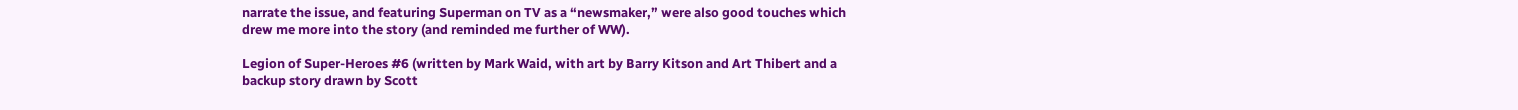narrate the issue, and featuring Superman on TV as a “newsmaker,” were also good touches which drew me more into the story (and reminded me further of WW).

Legion of Super-Heroes #6 (written by Mark Waid, with art by Barry Kitson and Art Thibert and a backup story drawn by Scott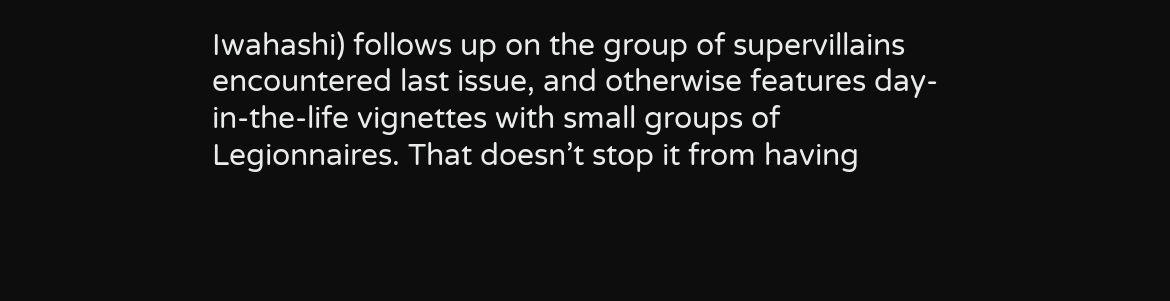Iwahashi) follows up on the group of supervillains encountered last issue, and otherwise features day-in-the-life vignettes with small groups of Legionnaires. That doesn’t stop it from having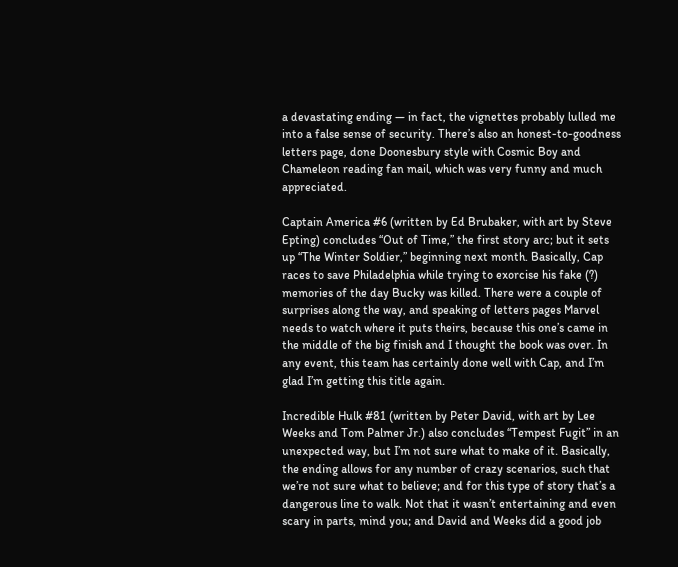a devastating ending — in fact, the vignettes probably lulled me into a false sense of security. There’s also an honest-to-goodness letters page, done Doonesbury style with Cosmic Boy and Chameleon reading fan mail, which was very funny and much appreciated.

Captain America #6 (written by Ed Brubaker, with art by Steve Epting) concludes “Out of Time,” the first story arc; but it sets up “The Winter Soldier,” beginning next month. Basically, Cap races to save Philadelphia while trying to exorcise his fake (?) memories of the day Bucky was killed. There were a couple of surprises along the way, and speaking of letters pages Marvel needs to watch where it puts theirs, because this one’s came in the middle of the big finish and I thought the book was over. In any event, this team has certainly done well with Cap, and I’m glad I’m getting this title again.

Incredible Hulk #81 (written by Peter David, with art by Lee Weeks and Tom Palmer Jr.) also concludes “Tempest Fugit” in an unexpected way, but I’m not sure what to make of it. Basically, the ending allows for any number of crazy scenarios, such that we’re not sure what to believe; and for this type of story that’s a dangerous line to walk. Not that it wasn’t entertaining and even scary in parts, mind you; and David and Weeks did a good job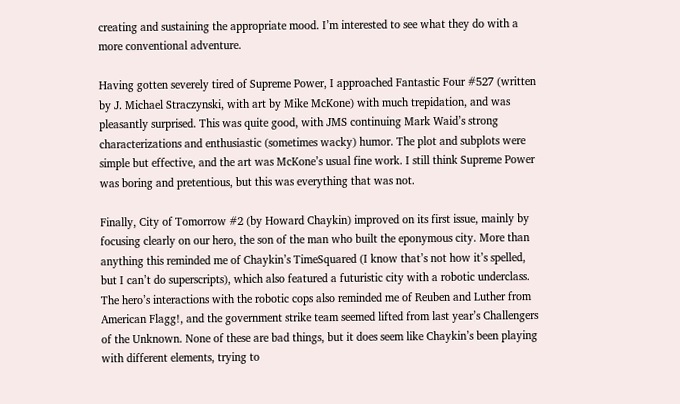creating and sustaining the appropriate mood. I’m interested to see what they do with a more conventional adventure.

Having gotten severely tired of Supreme Power, I approached Fantastic Four #527 (written by J. Michael Straczynski, with art by Mike McKone) with much trepidation, and was pleasantly surprised. This was quite good, with JMS continuing Mark Waid’s strong characterizations and enthusiastic (sometimes wacky) humor. The plot and subplots were simple but effective, and the art was McKone’s usual fine work. I still think Supreme Power was boring and pretentious, but this was everything that was not.

Finally, City of Tomorrow #2 (by Howard Chaykin) improved on its first issue, mainly by focusing clearly on our hero, the son of the man who built the eponymous city. More than anything this reminded me of Chaykin’s TimeSquared (I know that’s not how it’s spelled, but I can’t do superscripts), which also featured a futuristic city with a robotic underclass. The hero’s interactions with the robotic cops also reminded me of Reuben and Luther from American Flagg!, and the government strike team seemed lifted from last year’s Challengers of the Unknown. None of these are bad things, but it does seem like Chaykin’s been playing with different elements, trying to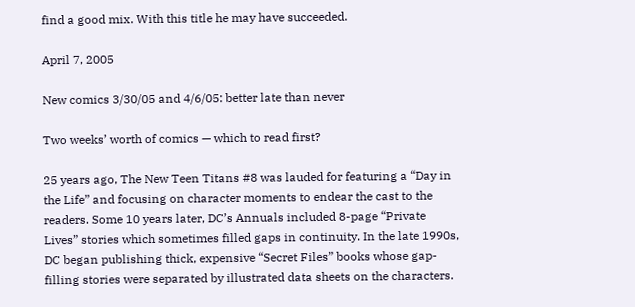find a good mix. With this title he may have succeeded.

April 7, 2005

New comics 3/30/05 and 4/6/05: better late than never

Two weeks’ worth of comics — which to read first?

25 years ago, The New Teen Titans #8 was lauded for featuring a “Day in the Life” and focusing on character moments to endear the cast to the readers. Some 10 years later, DC’s Annuals included 8-page “Private Lives” stories which sometimes filled gaps in continuity. In the late 1990s, DC began publishing thick, expensive “Secret Files” books whose gap-filling stories were separated by illustrated data sheets on the characters.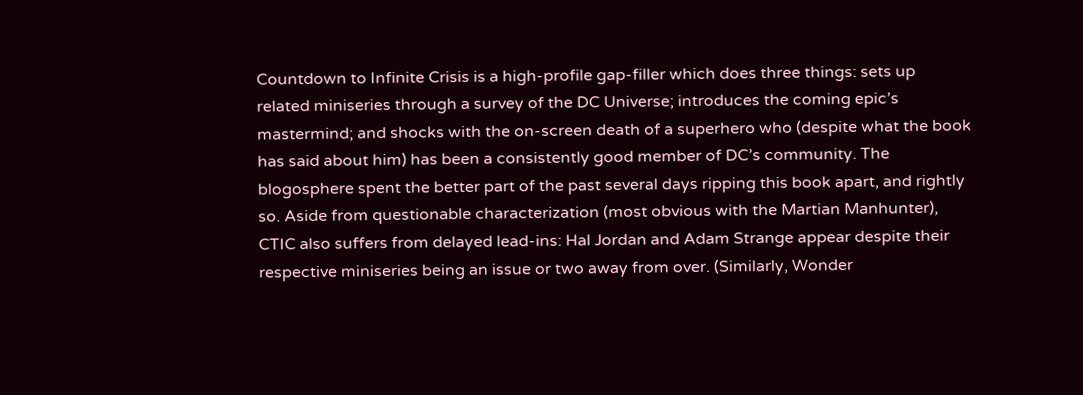Countdown to Infinite Crisis is a high-profile gap-filler which does three things: sets up related miniseries through a survey of the DC Universe; introduces the coming epic’s mastermind; and shocks with the on-screen death of a superhero who (despite what the book has said about him) has been a consistently good member of DC’s community. The blogosphere spent the better part of the past several days ripping this book apart, and rightly so. Aside from questionable characterization (most obvious with the Martian Manhunter), CTIC also suffers from delayed lead-ins: Hal Jordan and Adam Strange appear despite their respective miniseries being an issue or two away from over. (Similarly, Wonder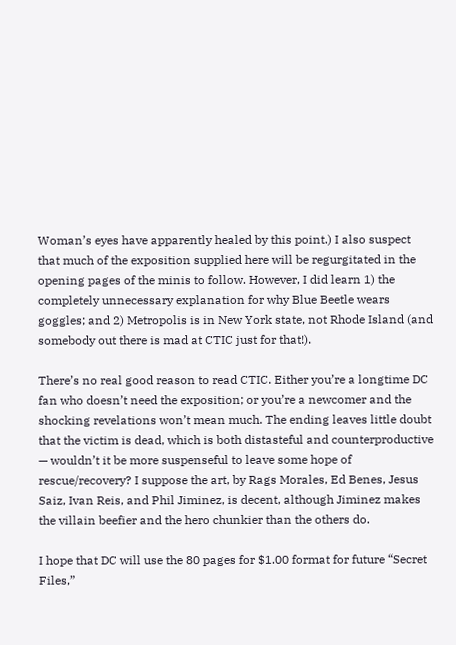Woman’s eyes have apparently healed by this point.) I also suspect that much of the exposition supplied here will be regurgitated in the opening pages of the minis to follow. However, I did learn 1) the completely unnecessary explanation for why Blue Beetle wears goggles; and 2) Metropolis is in New York state, not Rhode Island (and somebody out there is mad at CTIC just for that!).

There’s no real good reason to read CTIC. Either you’re a longtime DC fan who doesn’t need the exposition; or you’re a newcomer and the shocking revelations won’t mean much. The ending leaves little doubt that the victim is dead, which is both distasteful and counterproductive — wouldn’t it be more suspenseful to leave some hope of rescue/recovery? I suppose the art, by Rags Morales, Ed Benes, Jesus Saiz, Ivan Reis, and Phil Jiminez, is decent, although Jiminez makes the villain beefier and the hero chunkier than the others do.

I hope that DC will use the 80 pages for $1.00 format for future “Secret Files,”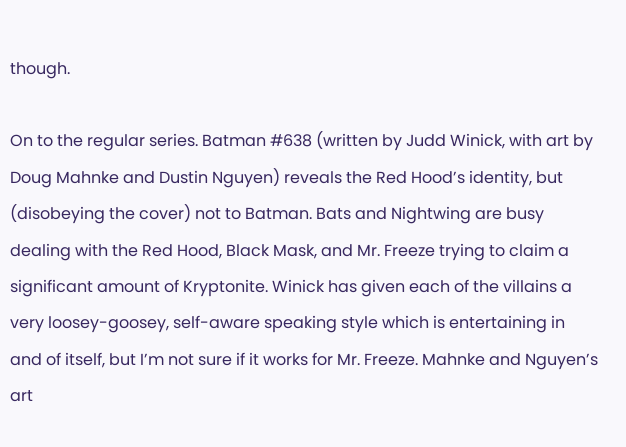though.

On to the regular series. Batman #638 (written by Judd Winick, with art by Doug Mahnke and Dustin Nguyen) reveals the Red Hood’s identity, but (disobeying the cover) not to Batman. Bats and Nightwing are busy dealing with the Red Hood, Black Mask, and Mr. Freeze trying to claim a significant amount of Kryptonite. Winick has given each of the villains a very loosey-goosey, self-aware speaking style which is entertaining in and of itself, but I’m not sure if it works for Mr. Freeze. Mahnke and Nguyen’s art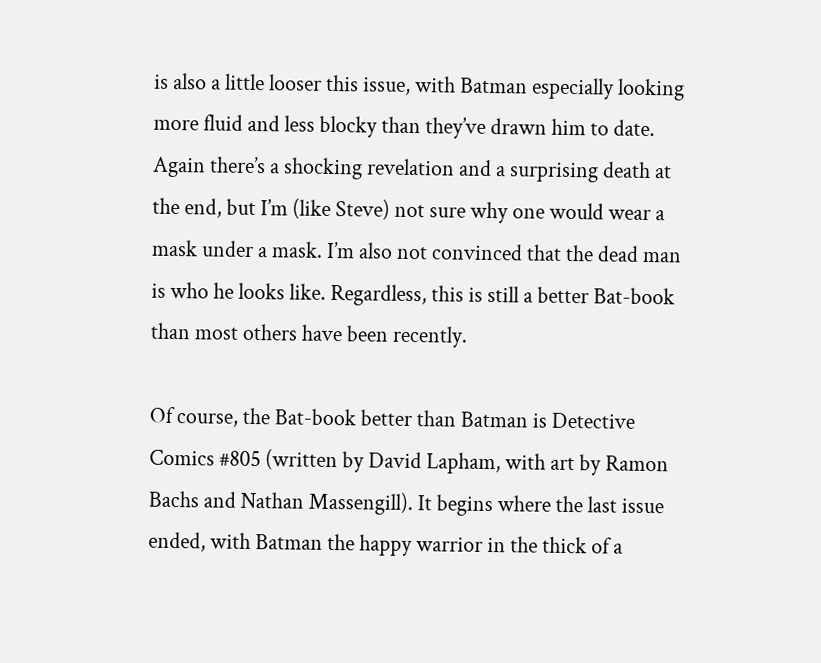is also a little looser this issue, with Batman especially looking more fluid and less blocky than they’ve drawn him to date. Again there’s a shocking revelation and a surprising death at the end, but I’m (like Steve) not sure why one would wear a mask under a mask. I’m also not convinced that the dead man is who he looks like. Regardless, this is still a better Bat-book than most others have been recently.

Of course, the Bat-book better than Batman is Detective Comics #805 (written by David Lapham, with art by Ramon Bachs and Nathan Massengill). It begins where the last issue ended, with Batman the happy warrior in the thick of a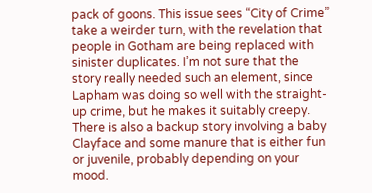pack of goons. This issue sees “City of Crime” take a weirder turn, with the revelation that people in Gotham are being replaced with sinister duplicates. I’m not sure that the story really needed such an element, since Lapham was doing so well with the straight-up crime, but he makes it suitably creepy. There is also a backup story involving a baby Clayface and some manure that is either fun or juvenile, probably depending on your mood.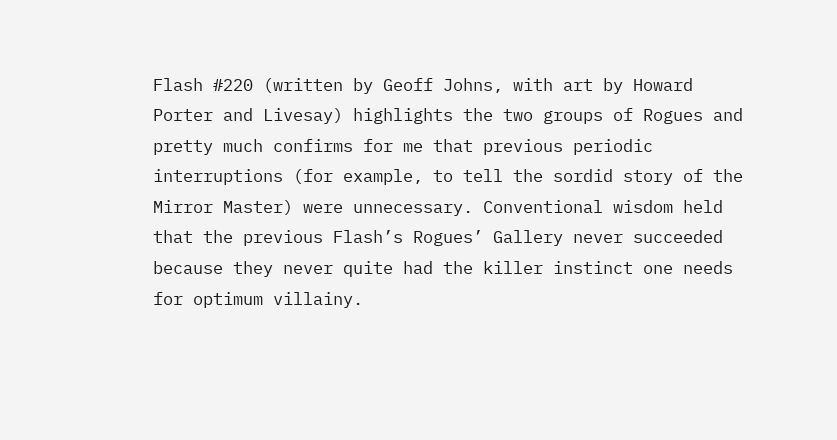Flash #220 (written by Geoff Johns, with art by Howard Porter and Livesay) highlights the two groups of Rogues and pretty much confirms for me that previous periodic interruptions (for example, to tell the sordid story of the Mirror Master) were unnecessary. Conventional wisdom held that the previous Flash’s Rogues’ Gallery never succeeded because they never quite had the killer instinct one needs for optimum villainy.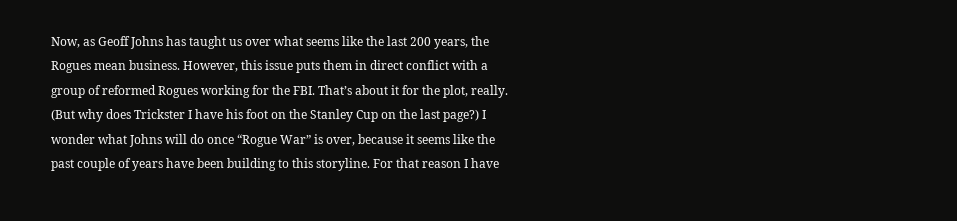Now, as Geoff Johns has taught us over what seems like the last 200 years, the Rogues mean business. However, this issue puts them in direct conflict with a group of reformed Rogues working for the FBI. That’s about it for the plot, really. (But why does Trickster I have his foot on the Stanley Cup on the last page?) I wonder what Johns will do once “Rogue War” is over, because it seems like the past couple of years have been building to this storyline. For that reason I have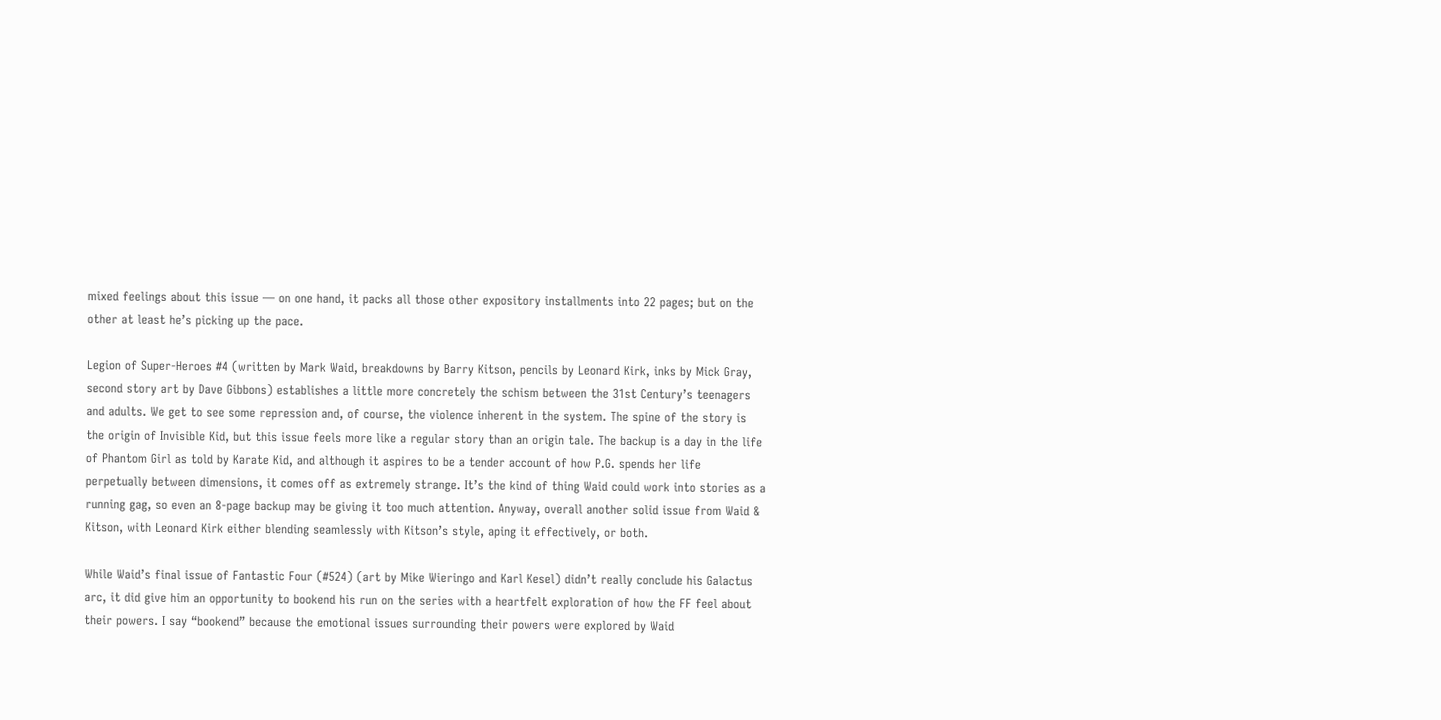mixed feelings about this issue — on one hand, it packs all those other expository installments into 22 pages; but on the other at least he’s picking up the pace.

Legion of Super-Heroes #4 (written by Mark Waid, breakdowns by Barry Kitson, pencils by Leonard Kirk, inks by Mick Gray, second story art by Dave Gibbons) establishes a little more concretely the schism between the 31st Century’s teenagers and adults. We get to see some repression and, of course, the violence inherent in the system. The spine of the story is the origin of Invisible Kid, but this issue feels more like a regular story than an origin tale. The backup is a day in the life of Phantom Girl as told by Karate Kid, and although it aspires to be a tender account of how P.G. spends her life perpetually between dimensions, it comes off as extremely strange. It’s the kind of thing Waid could work into stories as a running gag, so even an 8-page backup may be giving it too much attention. Anyway, overall another solid issue from Waid & Kitson, with Leonard Kirk either blending seamlessly with Kitson’s style, aping it effectively, or both.

While Waid’s final issue of Fantastic Four (#524) (art by Mike Wieringo and Karl Kesel) didn’t really conclude his Galactus arc, it did give him an opportunity to bookend his run on the series with a heartfelt exploration of how the FF feel about their powers. I say “bookend” because the emotional issues surrounding their powers were explored by Waid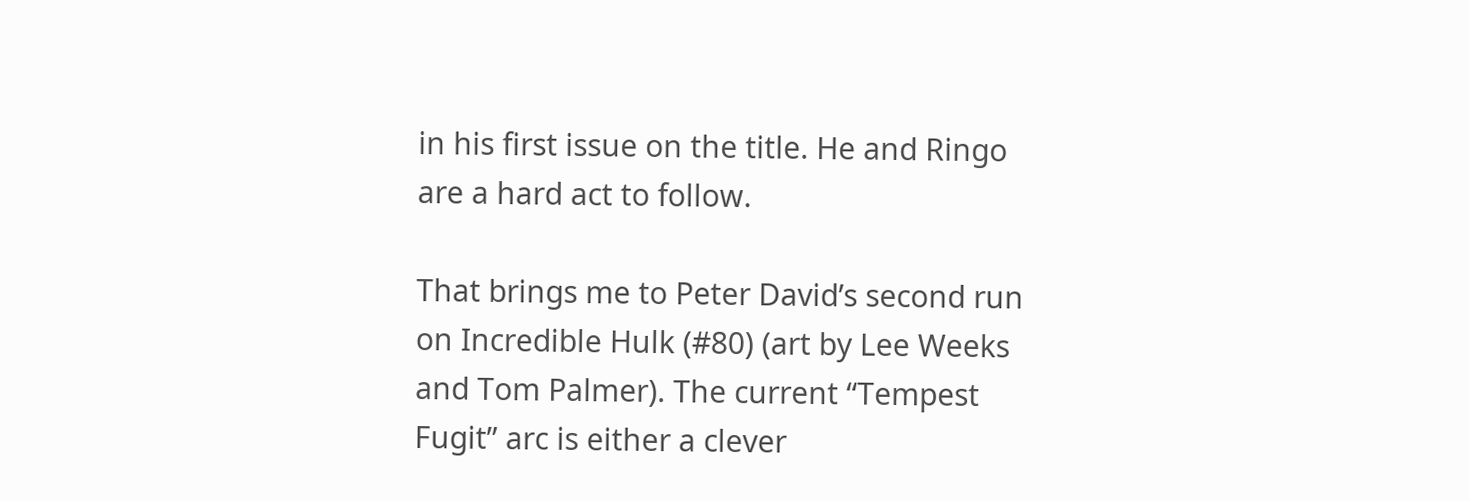in his first issue on the title. He and Ringo are a hard act to follow.

That brings me to Peter David’s second run on Incredible Hulk (#80) (art by Lee Weeks and Tom Palmer). The current “Tempest Fugit” arc is either a clever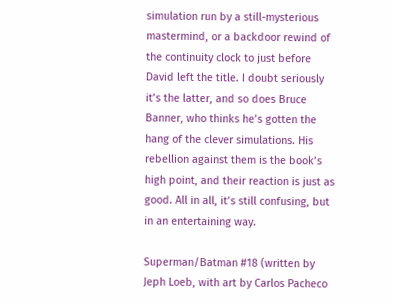simulation run by a still-mysterious mastermind, or a backdoor rewind of the continuity clock to just before David left the title. I doubt seriously it’s the latter, and so does Bruce Banner, who thinks he’s gotten the hang of the clever simulations. His rebellion against them is the book’s high point, and their reaction is just as good. All in all, it’s still confusing, but in an entertaining way.

Superman/Batman #18 (written by Jeph Loeb, with art by Carlos Pacheco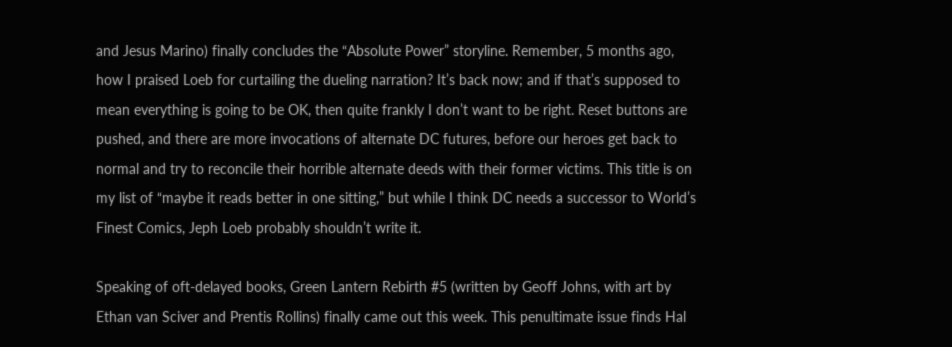and Jesus Marino) finally concludes the “Absolute Power” storyline. Remember, 5 months ago, how I praised Loeb for curtailing the dueling narration? It’s back now; and if that’s supposed to mean everything is going to be OK, then quite frankly I don’t want to be right. Reset buttons are pushed, and there are more invocations of alternate DC futures, before our heroes get back to normal and try to reconcile their horrible alternate deeds with their former victims. This title is on my list of “maybe it reads better in one sitting,” but while I think DC needs a successor to World’s Finest Comics, Jeph Loeb probably shouldn’t write it.

Speaking of oft-delayed books, Green Lantern Rebirth #5 (written by Geoff Johns, with art by Ethan van Sciver and Prentis Rollins) finally came out this week. This penultimate issue finds Hal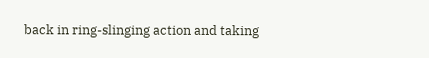back in ring-slinging action and taking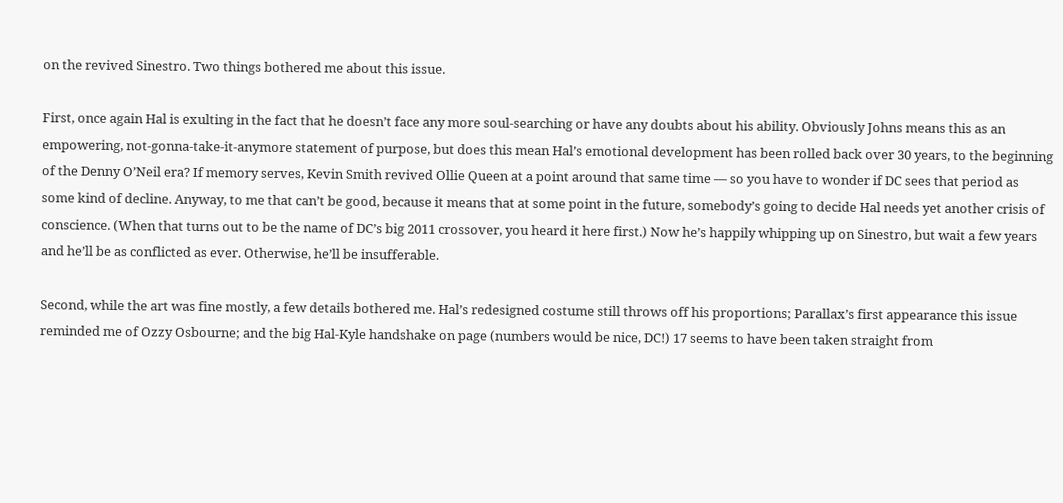on the revived Sinestro. Two things bothered me about this issue.

First, once again Hal is exulting in the fact that he doesn’t face any more soul-searching or have any doubts about his ability. Obviously Johns means this as an empowering, not-gonna-take-it-anymore statement of purpose, but does this mean Hal’s emotional development has been rolled back over 30 years, to the beginning of the Denny O’Neil era? If memory serves, Kevin Smith revived Ollie Queen at a point around that same time — so you have to wonder if DC sees that period as some kind of decline. Anyway, to me that can’t be good, because it means that at some point in the future, somebody’s going to decide Hal needs yet another crisis of conscience. (When that turns out to be the name of DC’s big 2011 crossover, you heard it here first.) Now he’s happily whipping up on Sinestro, but wait a few years and he’ll be as conflicted as ever. Otherwise, he’ll be insufferable.

Second, while the art was fine mostly, a few details bothered me. Hal’s redesigned costume still throws off his proportions; Parallax’s first appearance this issue reminded me of Ozzy Osbourne; and the big Hal-Kyle handshake on page (numbers would be nice, DC!) 17 seems to have been taken straight from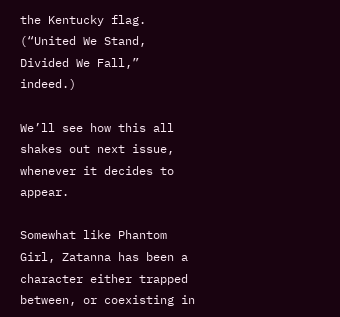the Kentucky flag. (“United We Stand, Divided We Fall,” indeed.)

We’ll see how this all shakes out next issue, whenever it decides to appear.

Somewhat like Phantom Girl, Zatanna has been a character either trapped between, or coexisting in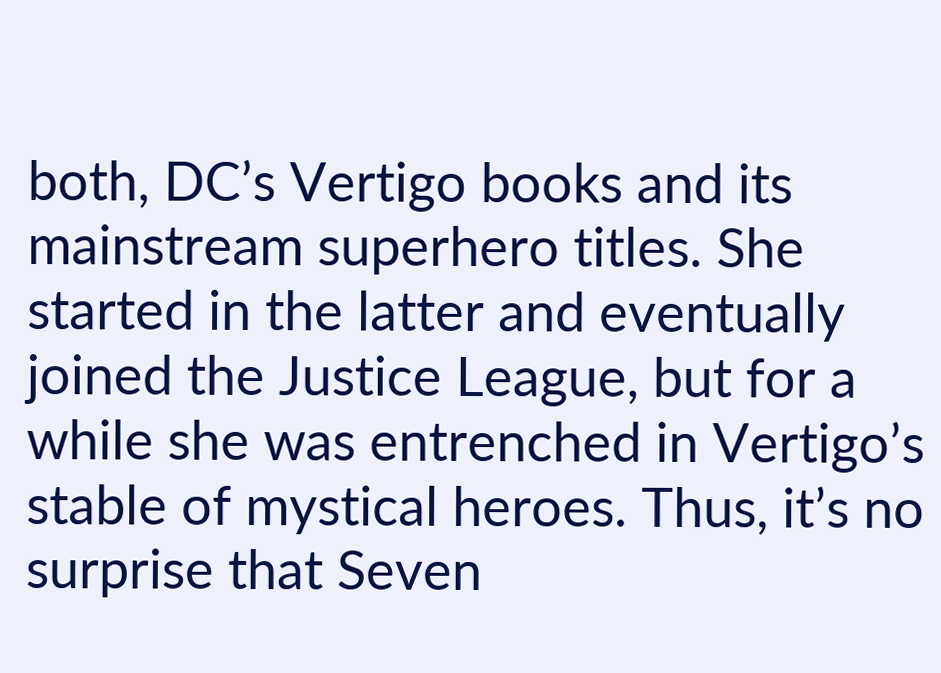both, DC’s Vertigo books and its mainstream superhero titles. She started in the latter and eventually joined the Justice League, but for a while she was entrenched in Vertigo’s stable of mystical heroes. Thus, it’s no surprise that Seven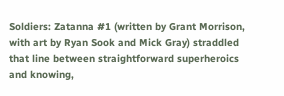Soldiers: Zatanna #1 (written by Grant Morrison, with art by Ryan Sook and Mick Gray) straddled that line between straightforward superheroics and knowing,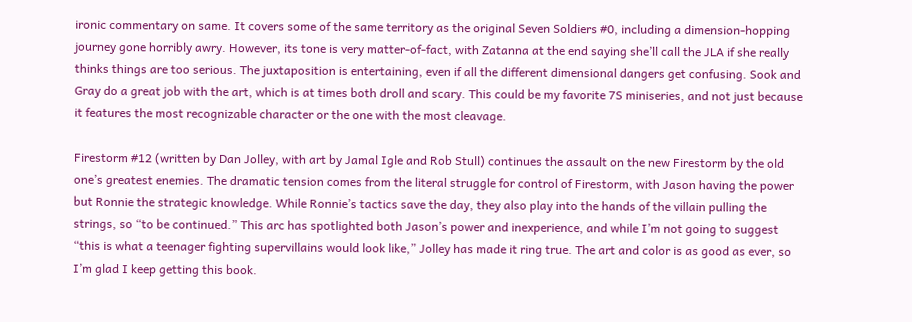ironic commentary on same. It covers some of the same territory as the original Seven Soldiers #0, including a dimension-hopping journey gone horribly awry. However, its tone is very matter-of-fact, with Zatanna at the end saying she’ll call the JLA if she really thinks things are too serious. The juxtaposition is entertaining, even if all the different dimensional dangers get confusing. Sook and Gray do a great job with the art, which is at times both droll and scary. This could be my favorite 7S miniseries, and not just because it features the most recognizable character or the one with the most cleavage.

Firestorm #12 (written by Dan Jolley, with art by Jamal Igle and Rob Stull) continues the assault on the new Firestorm by the old one’s greatest enemies. The dramatic tension comes from the literal struggle for control of Firestorm, with Jason having the power but Ronnie the strategic knowledge. While Ronnie’s tactics save the day, they also play into the hands of the villain pulling the strings, so “to be continued.” This arc has spotlighted both Jason’s power and inexperience, and while I’m not going to suggest “this is what a teenager fighting supervillains would look like,” Jolley has made it ring true. The art and color is as good as ever, so I’m glad I keep getting this book.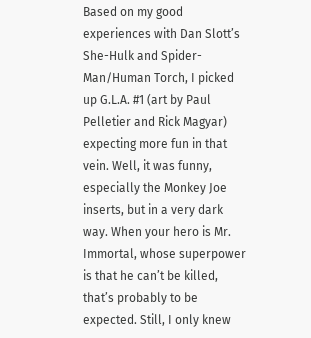Based on my good experiences with Dan Slott’s She-Hulk and Spider-Man/Human Torch, I picked up G.L.A. #1 (art by Paul Pelletier and Rick Magyar) expecting more fun in that vein. Well, it was funny, especially the Monkey Joe inserts, but in a very dark way. When your hero is Mr. Immortal, whose superpower is that he can’t be killed, that’s probably to be expected. Still, I only knew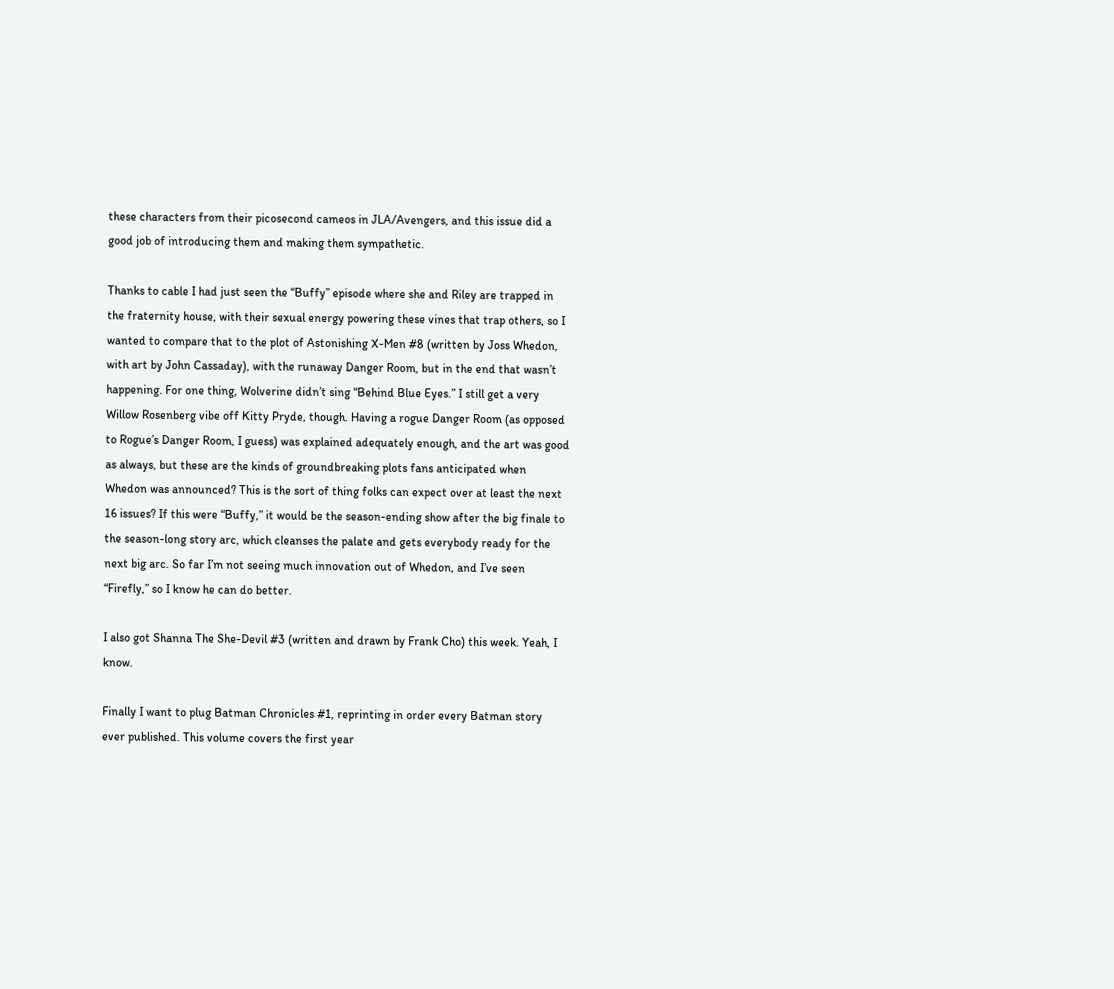these characters from their picosecond cameos in JLA/Avengers, and this issue did a good job of introducing them and making them sympathetic.

Thanks to cable I had just seen the “Buffy” episode where she and Riley are trapped in the fraternity house, with their sexual energy powering these vines that trap others, so I wanted to compare that to the plot of Astonishing X-Men #8 (written by Joss Whedon, with art by John Cassaday), with the runaway Danger Room, but in the end that wasn’t happening. For one thing, Wolverine didn’t sing “Behind Blue Eyes.” I still get a very Willow Rosenberg vibe off Kitty Pryde, though. Having a rogue Danger Room (as opposed to Rogue’s Danger Room, I guess) was explained adequately enough, and the art was good as always, but these are the kinds of groundbreaking plots fans anticipated when Whedon was announced? This is the sort of thing folks can expect over at least the next 16 issues? If this were “Buffy,” it would be the season-ending show after the big finale to the season-long story arc, which cleanses the palate and gets everybody ready for the next big arc. So far I’m not seeing much innovation out of Whedon, and I’ve seen “Firefly,” so I know he can do better.

I also got Shanna The She-Devil #3 (written and drawn by Frank Cho) this week. Yeah, I know.

Finally I want to plug Batman Chronicles #1, reprinting in order every Batman story ever published. This volume covers the first year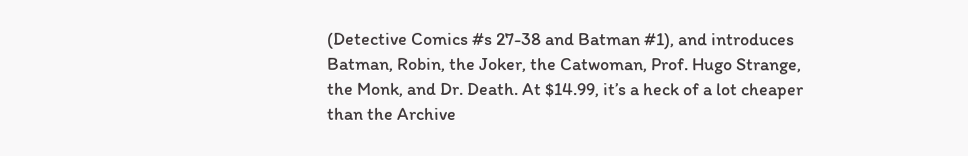(Detective Comics #s 27-38 and Batman #1), and introduces Batman, Robin, the Joker, the Catwoman, Prof. Hugo Strange, the Monk, and Dr. Death. At $14.99, it’s a heck of a lot cheaper than the Archive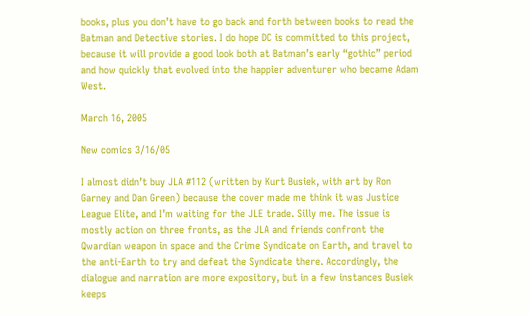books, plus you don’t have to go back and forth between books to read the Batman and Detective stories. I do hope DC is committed to this project, because it will provide a good look both at Batman’s early “gothic” period and how quickly that evolved into the happier adventurer who became Adam West.

March 16, 2005

New comics 3/16/05

I almost didn’t buy JLA #112 (written by Kurt Busiek, with art by Ron Garney and Dan Green) because the cover made me think it was Justice League Elite, and I’m waiting for the JLE trade. Silly me. The issue is mostly action on three fronts, as the JLA and friends confront the Qwardian weapon in space and the Crime Syndicate on Earth, and travel to the anti-Earth to try and defeat the Syndicate there. Accordingly, the dialogue and narration are more expository, but in a few instances Busiek keeps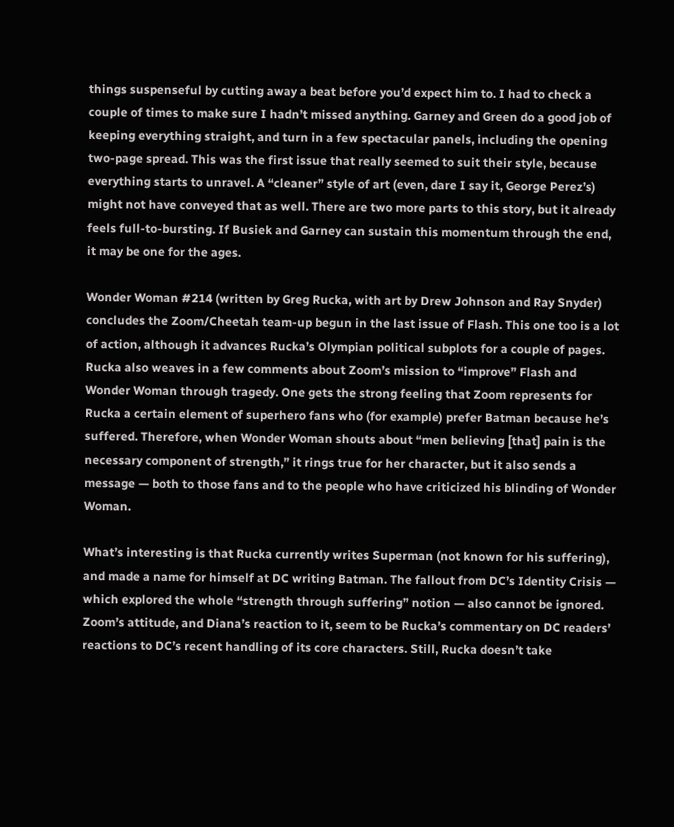things suspenseful by cutting away a beat before you’d expect him to. I had to check a couple of times to make sure I hadn’t missed anything. Garney and Green do a good job of keeping everything straight, and turn in a few spectacular panels, including the opening two-page spread. This was the first issue that really seemed to suit their style, because everything starts to unravel. A “cleaner” style of art (even, dare I say it, George Perez’s) might not have conveyed that as well. There are two more parts to this story, but it already feels full-to-bursting. If Busiek and Garney can sustain this momentum through the end, it may be one for the ages.

Wonder Woman #214 (written by Greg Rucka, with art by Drew Johnson and Ray Snyder) concludes the Zoom/Cheetah team-up begun in the last issue of Flash. This one too is a lot of action, although it advances Rucka’s Olympian political subplots for a couple of pages. Rucka also weaves in a few comments about Zoom’s mission to “improve” Flash and Wonder Woman through tragedy. One gets the strong feeling that Zoom represents for Rucka a certain element of superhero fans who (for example) prefer Batman because he’s suffered. Therefore, when Wonder Woman shouts about “men believing [that] pain is the necessary component of strength,” it rings true for her character, but it also sends a message — both to those fans and to the people who have criticized his blinding of Wonder Woman.

What’s interesting is that Rucka currently writes Superman (not known for his suffering), and made a name for himself at DC writing Batman. The fallout from DC’s Identity Crisis — which explored the whole “strength through suffering” notion — also cannot be ignored. Zoom’s attitude, and Diana’s reaction to it, seem to be Rucka’s commentary on DC readers’ reactions to DC’s recent handling of its core characters. Still, Rucka doesn’t take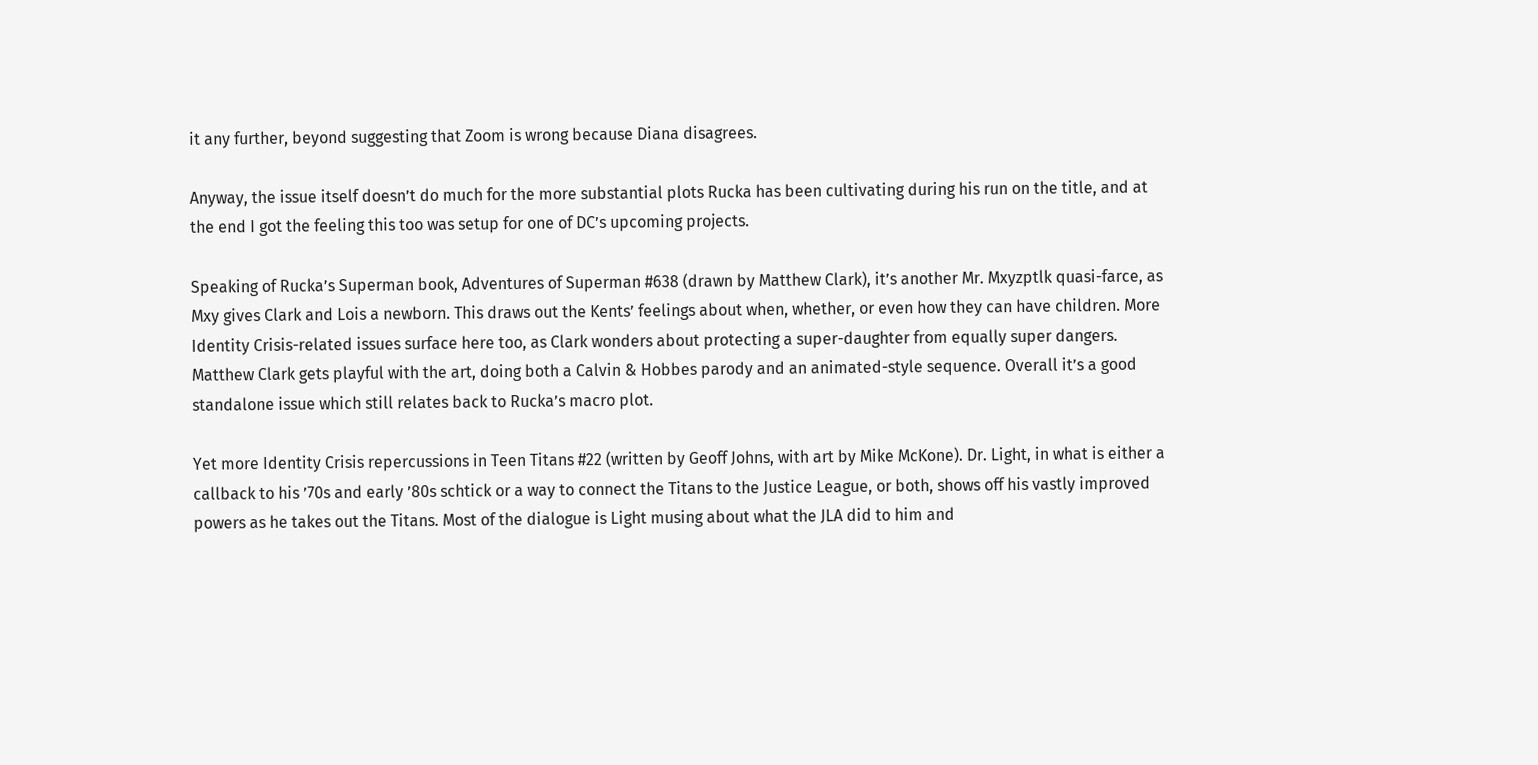it any further, beyond suggesting that Zoom is wrong because Diana disagrees.

Anyway, the issue itself doesn’t do much for the more substantial plots Rucka has been cultivating during his run on the title, and at the end I got the feeling this too was setup for one of DC’s upcoming projects.

Speaking of Rucka’s Superman book, Adventures of Superman #638 (drawn by Matthew Clark), it’s another Mr. Mxyzptlk quasi-farce, as Mxy gives Clark and Lois a newborn. This draws out the Kents’ feelings about when, whether, or even how they can have children. More Identity Crisis-related issues surface here too, as Clark wonders about protecting a super-daughter from equally super dangers. Matthew Clark gets playful with the art, doing both a Calvin & Hobbes parody and an animated-style sequence. Overall it’s a good standalone issue which still relates back to Rucka’s macro plot.

Yet more Identity Crisis repercussions in Teen Titans #22 (written by Geoff Johns, with art by Mike McKone). Dr. Light, in what is either a callback to his ’70s and early ’80s schtick or a way to connect the Titans to the Justice League, or both, shows off his vastly improved powers as he takes out the Titans. Most of the dialogue is Light musing about what the JLA did to him and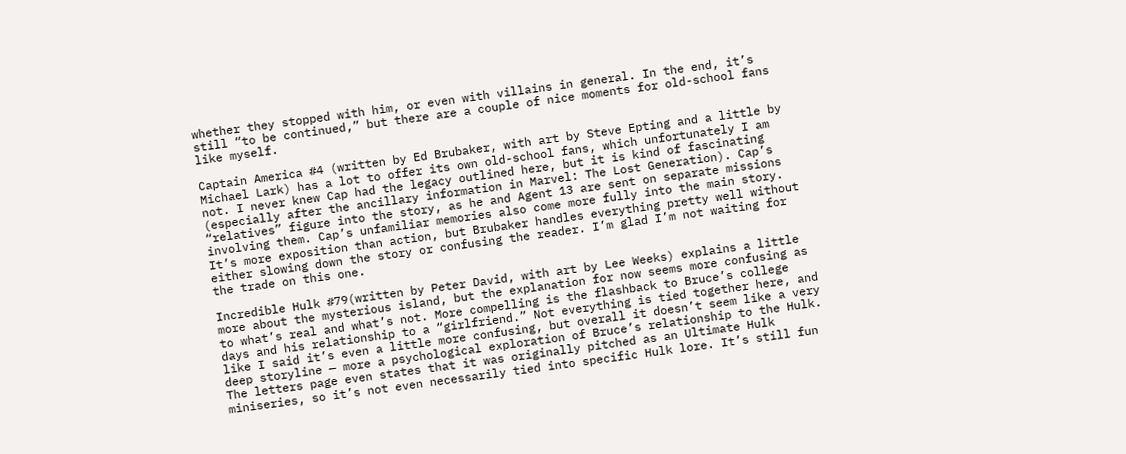whether they stopped with him, or even with villains in general. In the end, it’s still “to be continued,” but there are a couple of nice moments for old-school fans like myself.

Captain America #4 (written by Ed Brubaker, with art by Steve Epting and a little by Michael Lark) has a lot to offer its own old-school fans, which unfortunately I am not. I never knew Cap had the legacy outlined here, but it is kind of fascinating (especially after the ancillary information in Marvel: The Lost Generation). Cap’s “relatives” figure into the story, as he and Agent 13 are sent on separate missions involving them. Cap’s unfamiliar memories also come more fully into the main story. It’s more exposition than action, but Brubaker handles everything pretty well without either slowing down the story or confusing the reader. I’m glad I’m not waiting for the trade on this one.

Incredible Hulk #79(written by Peter David, with art by Lee Weeks) explains a little more about the mysterious island, but the explanation for now seems more confusing as to what’s real and what’s not. More compelling is the flashback to Bruce’s college days and his relationship to a “girlfriend.” Not everything is tied together here, and like I said it’s even a little more confusing, but overall it doesn’t seem like a very deep storyline — more a psychological exploration of Bruce’s relationship to the Hulk. The letters page even states that it was originally pitched as an Ultimate Hulk miniseries, so it’s not even necessarily tied into specific Hulk lore. It’s still fun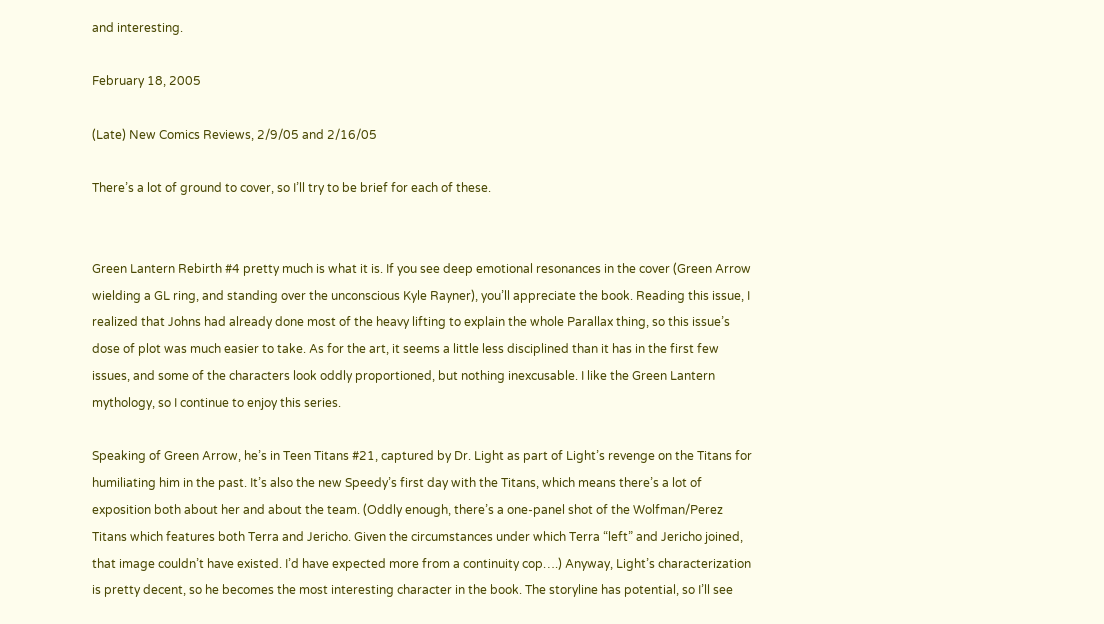and interesting.

February 18, 2005

(Late) New Comics Reviews, 2/9/05 and 2/16/05

There’s a lot of ground to cover, so I’ll try to be brief for each of these.


Green Lantern Rebirth #4 pretty much is what it is. If you see deep emotional resonances in the cover (Green Arrow wielding a GL ring, and standing over the unconscious Kyle Rayner), you’ll appreciate the book. Reading this issue, I realized that Johns had already done most of the heavy lifting to explain the whole Parallax thing, so this issue’s dose of plot was much easier to take. As for the art, it seems a little less disciplined than it has in the first few issues, and some of the characters look oddly proportioned, but nothing inexcusable. I like the Green Lantern mythology, so I continue to enjoy this series.

Speaking of Green Arrow, he’s in Teen Titans #21, captured by Dr. Light as part of Light’s revenge on the Titans for humiliating him in the past. It’s also the new Speedy’s first day with the Titans, which means there’s a lot of exposition both about her and about the team. (Oddly enough, there’s a one-panel shot of the Wolfman/Perez Titans which features both Terra and Jericho. Given the circumstances under which Terra “left” and Jericho joined, that image couldn’t have existed. I’d have expected more from a continuity cop….) Anyway, Light’s characterization is pretty decent, so he becomes the most interesting character in the book. The storyline has potential, so I’ll see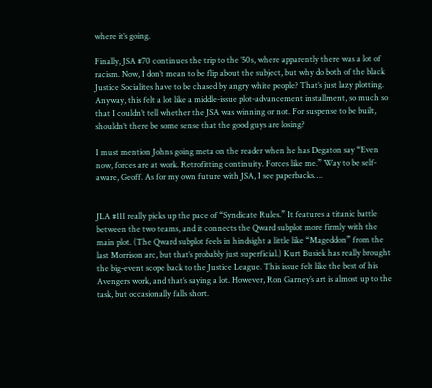where it’s going.

Finally, JSA #70 continues the trip to the ’50s, where apparently there was a lot of racism. Now, I don’t mean to be flip about the subject, but why do both of the black Justice Socialites have to be chased by angry white people? That’s just lazy plotting. Anyway, this felt a lot like a middle-issue plot-advancement installment, so much so that I couldn’t tell whether the JSA was winning or not. For suspense to be built, shouldn’t there be some sense that the good guys are losing?

I must mention Johns going meta on the reader when he has Degaton say “Even now, forces are at work. Retrofitting continuity. Forces like me.” Way to be self-aware, Geoff. As for my own future with JSA, I see paperbacks….


JLA #111 really picks up the pace of “Syndicate Rules.” It features a titanic battle between the two teams, and it connects the Qward subplot more firmly with the main plot. (The Qward subplot feels in hindsight a little like “Mageddon” from the last Morrison arc, but that’s probably just superficial.) Kurt Busiek has really brought the big-event scope back to the Justice League. This issue felt like the best of his Avengers work, and that’s saying a lot. However, Ron Garney’s art is almost up to the task, but occasionally falls short.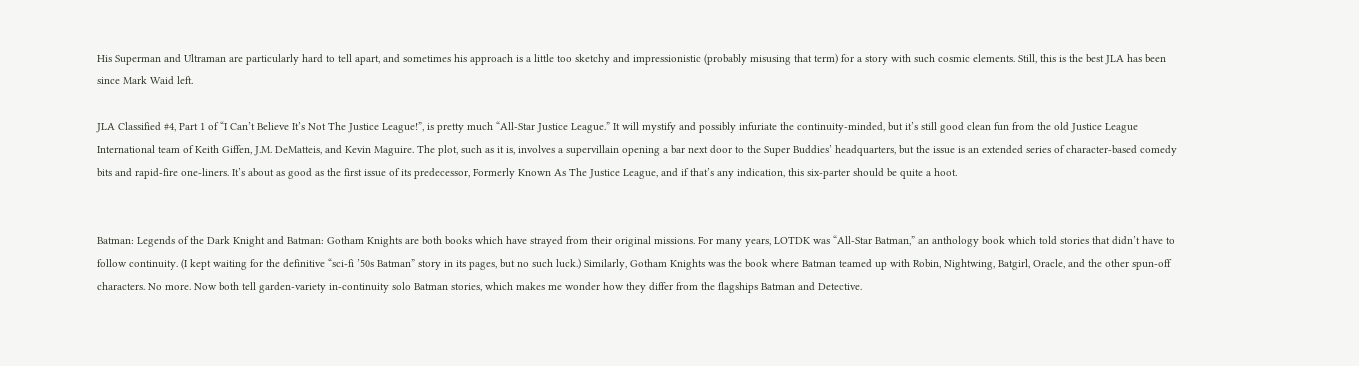His Superman and Ultraman are particularly hard to tell apart, and sometimes his approach is a little too sketchy and impressionistic (probably misusing that term) for a story with such cosmic elements. Still, this is the best JLA has been since Mark Waid left.

JLA Classified #4, Part 1 of “I Can’t Believe It’s Not The Justice League!”, is pretty much “All-Star Justice League.” It will mystify and possibly infuriate the continuity-minded, but it’s still good clean fun from the old Justice League International team of Keith Giffen, J.M. DeMatteis, and Kevin Maguire. The plot, such as it is, involves a supervillain opening a bar next door to the Super Buddies’ headquarters, but the issue is an extended series of character-based comedy bits and rapid-fire one-liners. It’s about as good as the first issue of its predecessor, Formerly Known As The Justice League, and if that’s any indication, this six-parter should be quite a hoot.


Batman: Legends of the Dark Knight and Batman: Gotham Knights are both books which have strayed from their original missions. For many years, LOTDK was “All-Star Batman,” an anthology book which told stories that didn’t have to follow continuity. (I kept waiting for the definitive “sci-fi ’50s Batman” story in its pages, but no such luck.) Similarly, Gotham Knights was the book where Batman teamed up with Robin, Nightwing, Batgirl, Oracle, and the other spun-off characters. No more. Now both tell garden-variety in-continuity solo Batman stories, which makes me wonder how they differ from the flagships Batman and Detective.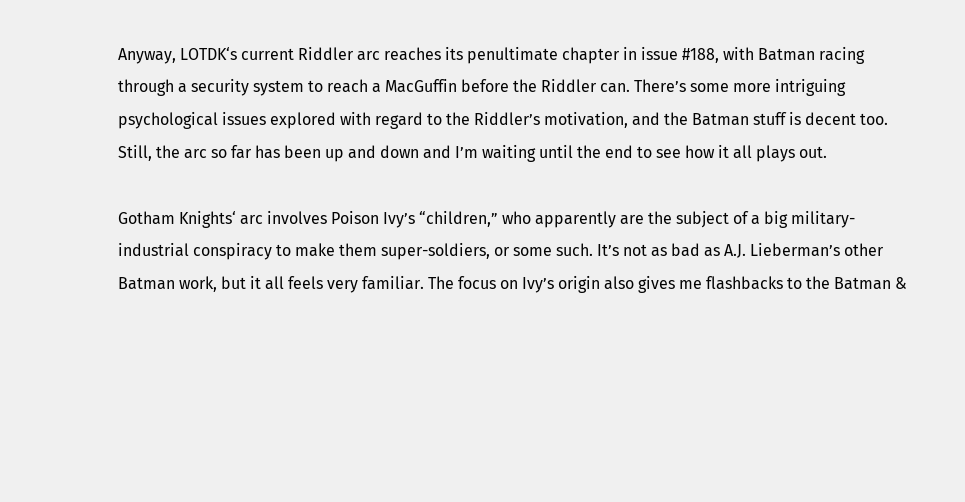Anyway, LOTDK‘s current Riddler arc reaches its penultimate chapter in issue #188, with Batman racing through a security system to reach a MacGuffin before the Riddler can. There’s some more intriguing psychological issues explored with regard to the Riddler’s motivation, and the Batman stuff is decent too. Still, the arc so far has been up and down and I’m waiting until the end to see how it all plays out.

Gotham Knights‘ arc involves Poison Ivy’s “children,” who apparently are the subject of a big military-industrial conspiracy to make them super-soldiers, or some such. It’s not as bad as A.J. Lieberman’s other Batman work, but it all feels very familiar. The focus on Ivy’s origin also gives me flashbacks to the Batman &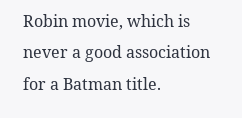Robin movie, which is never a good association for a Batman title.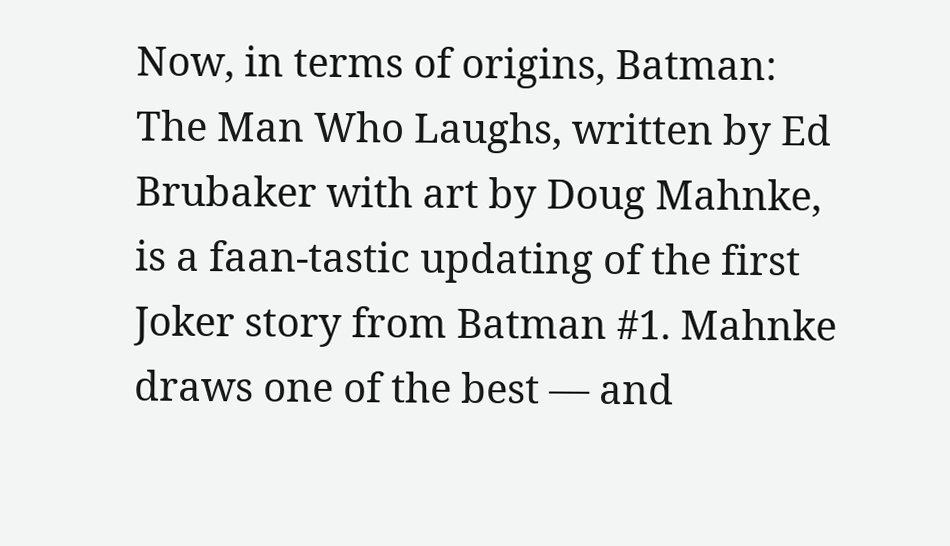Now, in terms of origins, Batman: The Man Who Laughs, written by Ed Brubaker with art by Doug Mahnke, is a faan-tastic updating of the first Joker story from Batman #1. Mahnke draws one of the best — and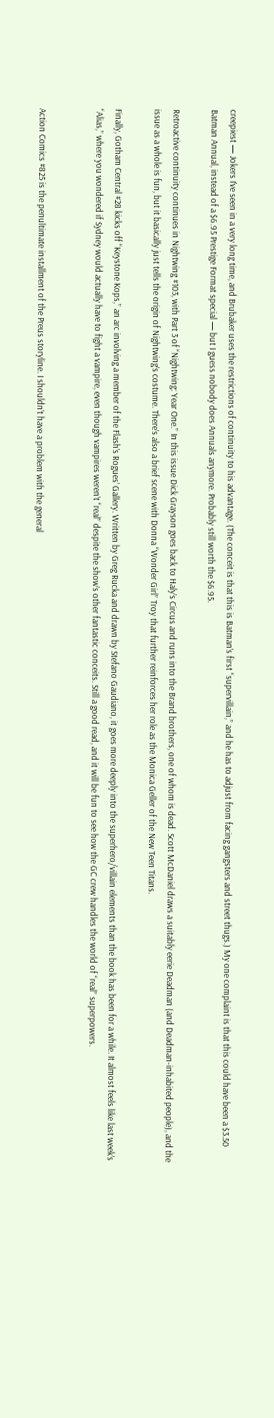creepiest — Jokers I’ve seen in a very long time, and Brubaker uses the restrictions of continuity to his advantage. (The conceit is that this is Batman’s first “supervillain,” and he has to adjust from facing gangsters and street thugs.) My one complaint is that this could have been a $3.50 Batman Annual, instead of a $6.95 Prestige Format special — but I guess nobody does Annuals anymore. Probably still worth the $6.95.

Retroactive continuity continues in Nightwing #103, with Part 3 of “Nightwing: Year One.” In this issue Dick Grayson goes back to Haly’s Circus and runs into the Brand brothers, one of whom is dead. Scott McDaniel draws a suitably eerie Deadman (and Deadman-inhabited people), and the issue as a whole is fun, but it basically just tells the origin of Nightwing’s costume. There’s also a brief scene with Donna “Wonder Girl” Troy that further reinforces her role as the Monica Geller of the New Teen Titans.

Finally, Gotham Central #28 kicks off “Keystone Kops,” an arc involving a member of the Flash’s Rogues’ Gallery. Written by Greg Rucka and drawn by Stefano Gaudiano, it goes more deeply into the superhero/villain elements than the book has been for a while. It almost feels like last week’s “Alias,” where you wondered if Sydney would actually have to fight a vampire, even though vampires weren’t “real” despite the show’s other fantastic conceits. Still a good read, and it will be fun to see how the GC crew handles the world of “real” superpowers.


Action Comics #825 is the penultimate installment of the Preus storyline. I shouldn’t have a problem with the general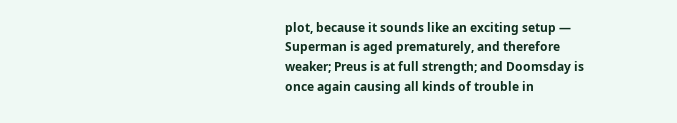plot, because it sounds like an exciting setup — Superman is aged prematurely, and therefore weaker; Preus is at full strength; and Doomsday is once again causing all kinds of trouble in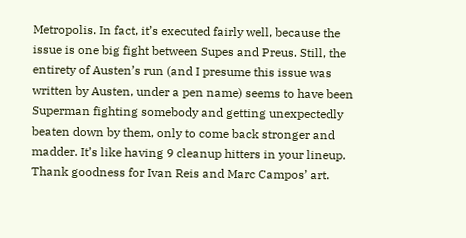Metropolis. In fact, it’s executed fairly well, because the issue is one big fight between Supes and Preus. Still, the entirety of Austen’s run (and I presume this issue was written by Austen, under a pen name) seems to have been Superman fighting somebody and getting unexpectedly beaten down by them, only to come back stronger and madder. It’s like having 9 cleanup hitters in your lineup. Thank goodness for Ivan Reis and Marc Campos’ art.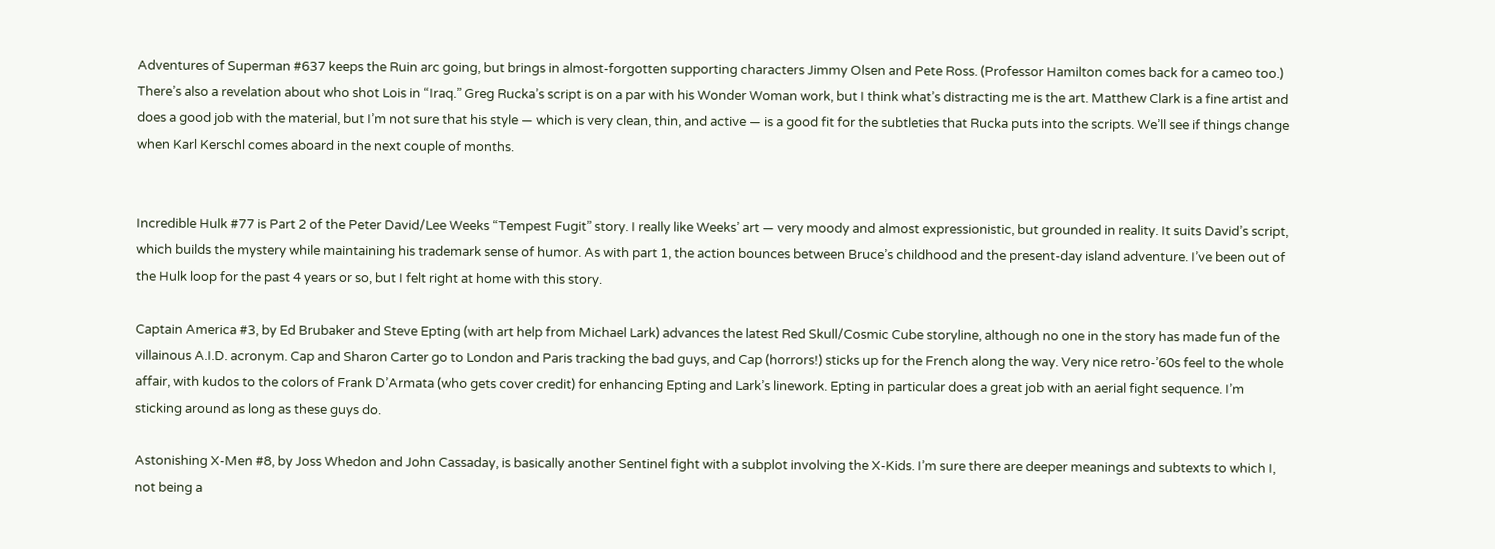Adventures of Superman #637 keeps the Ruin arc going, but brings in almost-forgotten supporting characters Jimmy Olsen and Pete Ross. (Professor Hamilton comes back for a cameo too.) There’s also a revelation about who shot Lois in “Iraq.” Greg Rucka’s script is on a par with his Wonder Woman work, but I think what’s distracting me is the art. Matthew Clark is a fine artist and does a good job with the material, but I’m not sure that his style — which is very clean, thin, and active — is a good fit for the subtleties that Rucka puts into the scripts. We’ll see if things change when Karl Kerschl comes aboard in the next couple of months.


Incredible Hulk #77 is Part 2 of the Peter David/Lee Weeks “Tempest Fugit” story. I really like Weeks’ art — very moody and almost expressionistic, but grounded in reality. It suits David’s script, which builds the mystery while maintaining his trademark sense of humor. As with part 1, the action bounces between Bruce’s childhood and the present-day island adventure. I’ve been out of the Hulk loop for the past 4 years or so, but I felt right at home with this story.

Captain America #3, by Ed Brubaker and Steve Epting (with art help from Michael Lark) advances the latest Red Skull/Cosmic Cube storyline, although no one in the story has made fun of the villainous A.I.D. acronym. Cap and Sharon Carter go to London and Paris tracking the bad guys, and Cap (horrors!) sticks up for the French along the way. Very nice retro-’60s feel to the whole affair, with kudos to the colors of Frank D’Armata (who gets cover credit) for enhancing Epting and Lark’s linework. Epting in particular does a great job with an aerial fight sequence. I’m sticking around as long as these guys do.

Astonishing X-Men #8, by Joss Whedon and John Cassaday, is basically another Sentinel fight with a subplot involving the X-Kids. I’m sure there are deeper meanings and subtexts to which I, not being a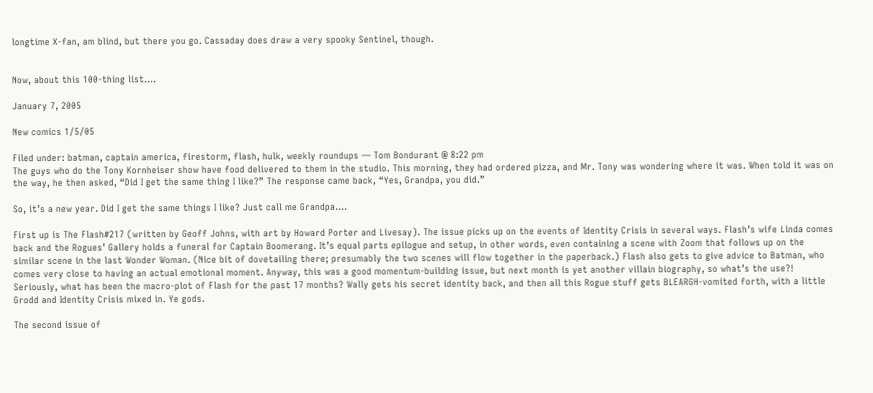longtime X-fan, am blind, but there you go. Cassaday does draw a very spooky Sentinel, though.


Now, about this 100-thing list….

January 7, 2005

New comics 1/5/05

Filed under: batman, captain america, firestorm, flash, hulk, weekly roundups — Tom Bondurant @ 8:22 pm
The guys who do the Tony Kornheiser show have food delivered to them in the studio. This morning, they had ordered pizza, and Mr. Tony was wondering where it was. When told it was on the way, he then asked, “Did I get the same thing I like?” The response came back, “Yes, Grandpa, you did.”

So, it’s a new year. Did I get the same things I like? Just call me Grandpa….

First up is The Flash#217 (written by Geoff Johns, with art by Howard Porter and Livesay). The issue picks up on the events of Identity Crisis in several ways. Flash’s wife Linda comes back and the Rogues’ Gallery holds a funeral for Captain Boomerang. It’s equal parts epilogue and setup, in other words, even containing a scene with Zoom that follows up on the similar scene in the last Wonder Woman. (Nice bit of dovetailing there; presumably the two scenes will flow together in the paperback.) Flash also gets to give advice to Batman, who comes very close to having an actual emotional moment. Anyway, this was a good momentum-building issue, but next month is yet another villain biography, so what’s the use?! Seriously, what has been the macro-plot of Flash for the past 17 months? Wally gets his secret identity back, and then all this Rogue stuff gets BLEARGH-vomited forth, with a little Grodd and Identity Crisis mixed in. Ye gods.

The second issue of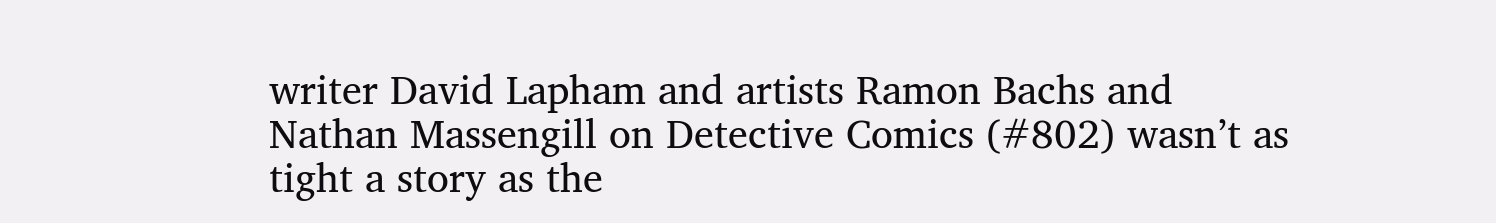writer David Lapham and artists Ramon Bachs and Nathan Massengill on Detective Comics (#802) wasn’t as tight a story as the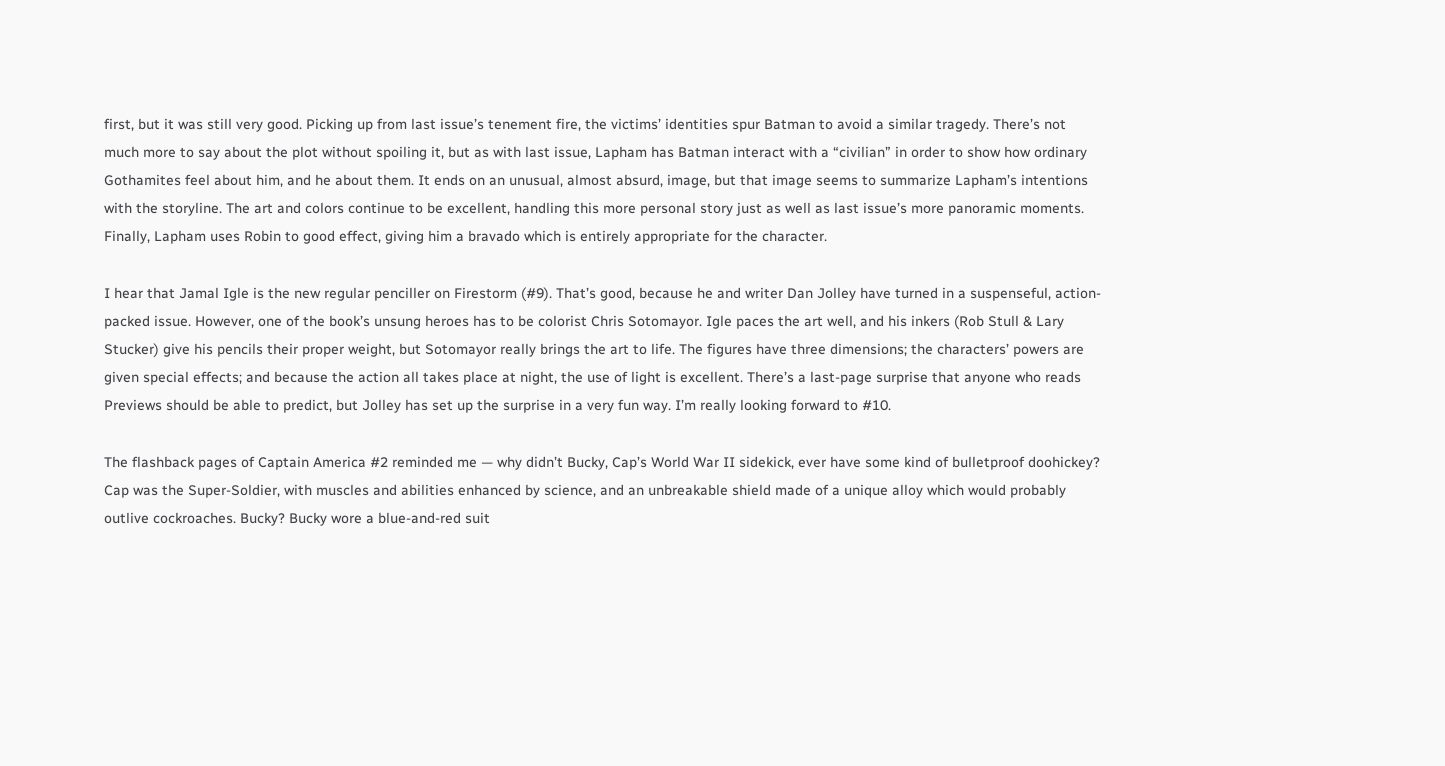first, but it was still very good. Picking up from last issue’s tenement fire, the victims’ identities spur Batman to avoid a similar tragedy. There’s not much more to say about the plot without spoiling it, but as with last issue, Lapham has Batman interact with a “civilian” in order to show how ordinary Gothamites feel about him, and he about them. It ends on an unusual, almost absurd, image, but that image seems to summarize Lapham’s intentions with the storyline. The art and colors continue to be excellent, handling this more personal story just as well as last issue’s more panoramic moments. Finally, Lapham uses Robin to good effect, giving him a bravado which is entirely appropriate for the character.

I hear that Jamal Igle is the new regular penciller on Firestorm (#9). That’s good, because he and writer Dan Jolley have turned in a suspenseful, action-packed issue. However, one of the book’s unsung heroes has to be colorist Chris Sotomayor. Igle paces the art well, and his inkers (Rob Stull & Lary Stucker) give his pencils their proper weight, but Sotomayor really brings the art to life. The figures have three dimensions; the characters’ powers are given special effects; and because the action all takes place at night, the use of light is excellent. There’s a last-page surprise that anyone who reads Previews should be able to predict, but Jolley has set up the surprise in a very fun way. I’m really looking forward to #10.

The flashback pages of Captain America #2 reminded me — why didn’t Bucky, Cap’s World War II sidekick, ever have some kind of bulletproof doohickey? Cap was the Super-Soldier, with muscles and abilities enhanced by science, and an unbreakable shield made of a unique alloy which would probably outlive cockroaches. Bucky? Bucky wore a blue-and-red suit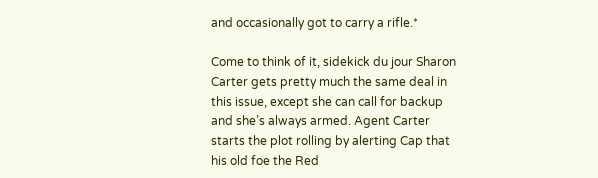and occasionally got to carry a rifle.*

Come to think of it, sidekick du jour Sharon Carter gets pretty much the same deal in this issue, except she can call for backup and she’s always armed. Agent Carter starts the plot rolling by alerting Cap that his old foe the Red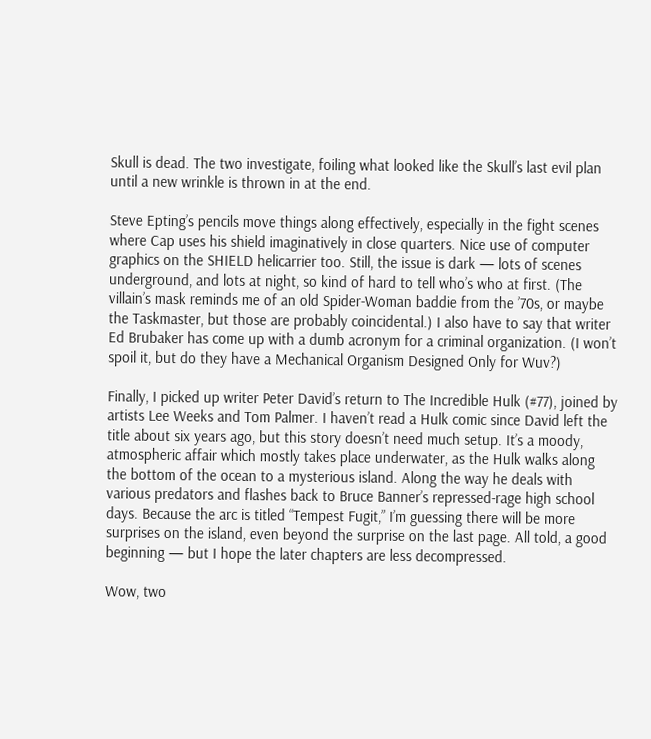Skull is dead. The two investigate, foiling what looked like the Skull’s last evil plan until a new wrinkle is thrown in at the end.

Steve Epting’s pencils move things along effectively, especially in the fight scenes where Cap uses his shield imaginatively in close quarters. Nice use of computer graphics on the SHIELD helicarrier too. Still, the issue is dark — lots of scenes underground, and lots at night, so kind of hard to tell who’s who at first. (The villain’s mask reminds me of an old Spider-Woman baddie from the ’70s, or maybe the Taskmaster, but those are probably coincidental.) I also have to say that writer Ed Brubaker has come up with a dumb acronym for a criminal organization. (I won’t spoil it, but do they have a Mechanical Organism Designed Only for Wuv?)

Finally, I picked up writer Peter David’s return to The Incredible Hulk (#77), joined by artists Lee Weeks and Tom Palmer. I haven’t read a Hulk comic since David left the title about six years ago, but this story doesn’t need much setup. It’s a moody, atmospheric affair which mostly takes place underwater, as the Hulk walks along the bottom of the ocean to a mysterious island. Along the way he deals with various predators and flashes back to Bruce Banner’s repressed-rage high school days. Because the arc is titled “Tempest Fugit,” I’m guessing there will be more surprises on the island, even beyond the surprise on the last page. All told, a good beginning — but I hope the later chapters are less decompressed.

Wow, two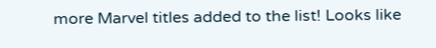more Marvel titles added to the list! Looks like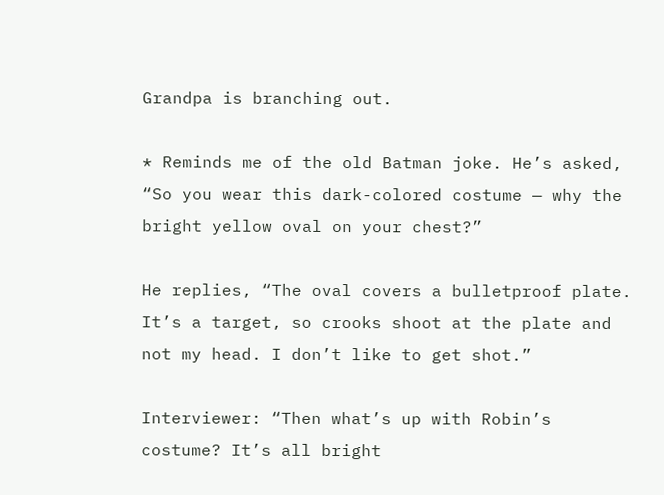Grandpa is branching out.

* Reminds me of the old Batman joke. He’s asked, “So you wear this dark-colored costume — why the bright yellow oval on your chest?”

He replies, “The oval covers a bulletproof plate. It’s a target, so crooks shoot at the plate and not my head. I don’t like to get shot.”

Interviewer: “Then what’s up with Robin’s costume? It’s all bright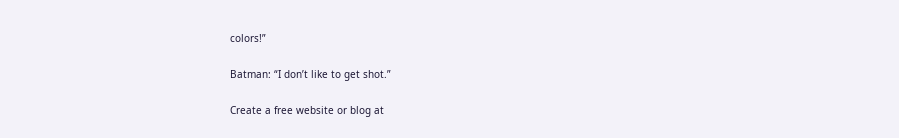colors!”

Batman: “I don’t like to get shot.”

Create a free website or blog at